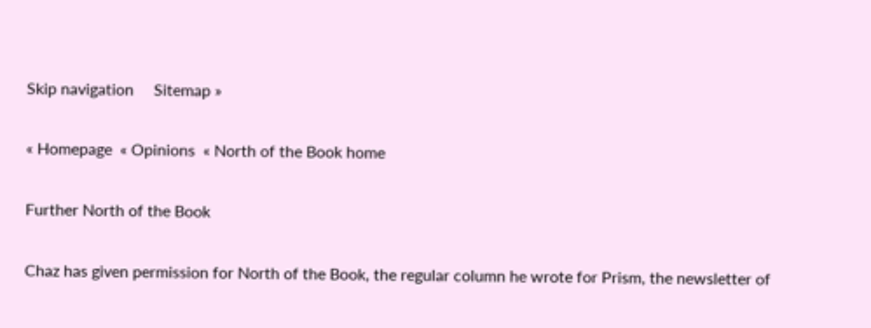Skip navigation     Sitemap »

« Homepage  « Opinions  « North of the Book home

Further North of the Book

Chaz has given permission for North of the Book, the regular column he wrote for Prism, the newsletter of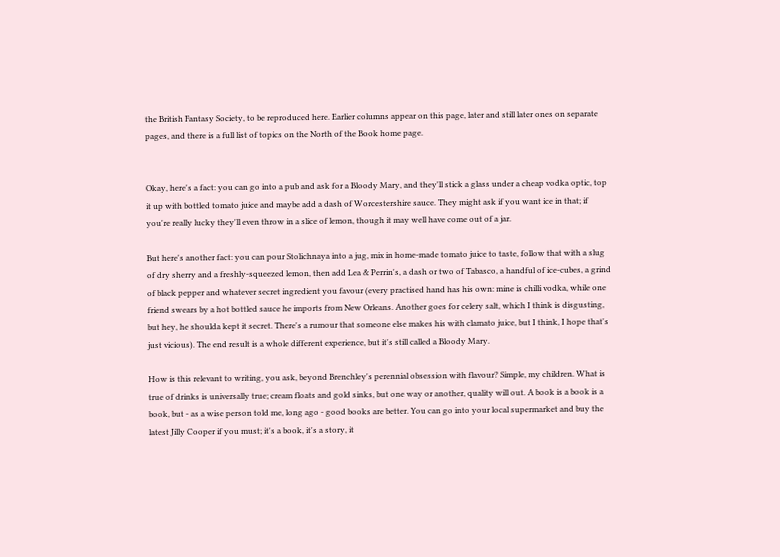the British Fantasy Society, to be reproduced here. Earlier columns appear on this page, later and still later ones on separate pages, and there is a full list of topics on the North of the Book home page.


Okay, here's a fact: you can go into a pub and ask for a Bloody Mary, and they'll stick a glass under a cheap vodka optic, top it up with bottled tomato juice and maybe add a dash of Worcestershire sauce. They might ask if you want ice in that; if you're really lucky they'll even throw in a slice of lemon, though it may well have come out of a jar.

But here's another fact: you can pour Stolichnaya into a jug, mix in home-made tomato juice to taste, follow that with a slug of dry sherry and a freshly-squeezed lemon, then add Lea & Perrin's, a dash or two of Tabasco, a handful of ice-cubes, a grind of black pepper and whatever secret ingredient you favour (every practised hand has his own: mine is chilli vodka, while one friend swears by a hot bottled sauce he imports from New Orleans. Another goes for celery salt, which I think is disgusting, but hey, he shoulda kept it secret. There's a rumour that someone else makes his with clamato juice, but I think, I hope that's just vicious). The end result is a whole different experience, but it's still called a Bloody Mary.

How is this relevant to writing, you ask, beyond Brenchley's perennial obsession with flavour? Simple, my children. What is true of drinks is universally true; cream floats and gold sinks, but one way or another, quality will out. A book is a book is a book, but - as a wise person told me, long ago - good books are better. You can go into your local supermarket and buy the latest Jilly Cooper if you must; it's a book, it's a story, it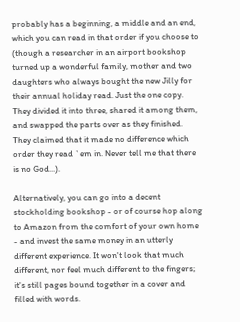probably has a beginning, a middle and an end, which you can read in that order if you choose to (though a researcher in an airport bookshop turned up a wonderful family, mother and two daughters who always bought the new Jilly for their annual holiday read. Just the one copy. They divided it into three, shared it among them, and swapped the parts over as they finished. They claimed that it made no difference which order they read `em in. Never tell me that there is no God...).

Alternatively, you can go into a decent stockholding bookshop - or of course hop along to Amazon from the comfort of your own home - and invest the same money in an utterly different experience. It won't look that much different, nor feel much different to the fingers; it's still pages bound together in a cover and filled with words.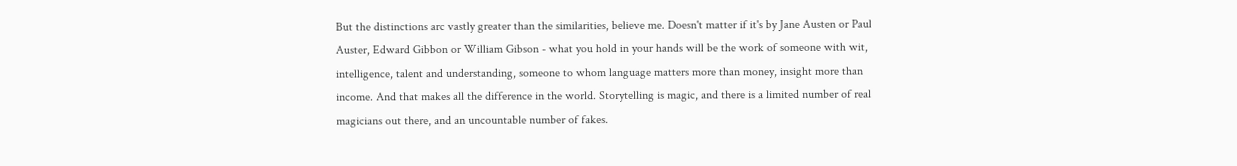But the distinctions arc vastly greater than the similarities, believe me. Doesn't matter if it's by Jane Austen or Paul Auster, Edward Gibbon or William Gibson - what you hold in your hands will be the work of someone with wit, intelligence, talent and understanding, someone to whom language matters more than money, insight more than income. And that makes all the difference in the world. Storytelling is magic, and there is a limited number of real magicians out there, and an uncountable number of fakes.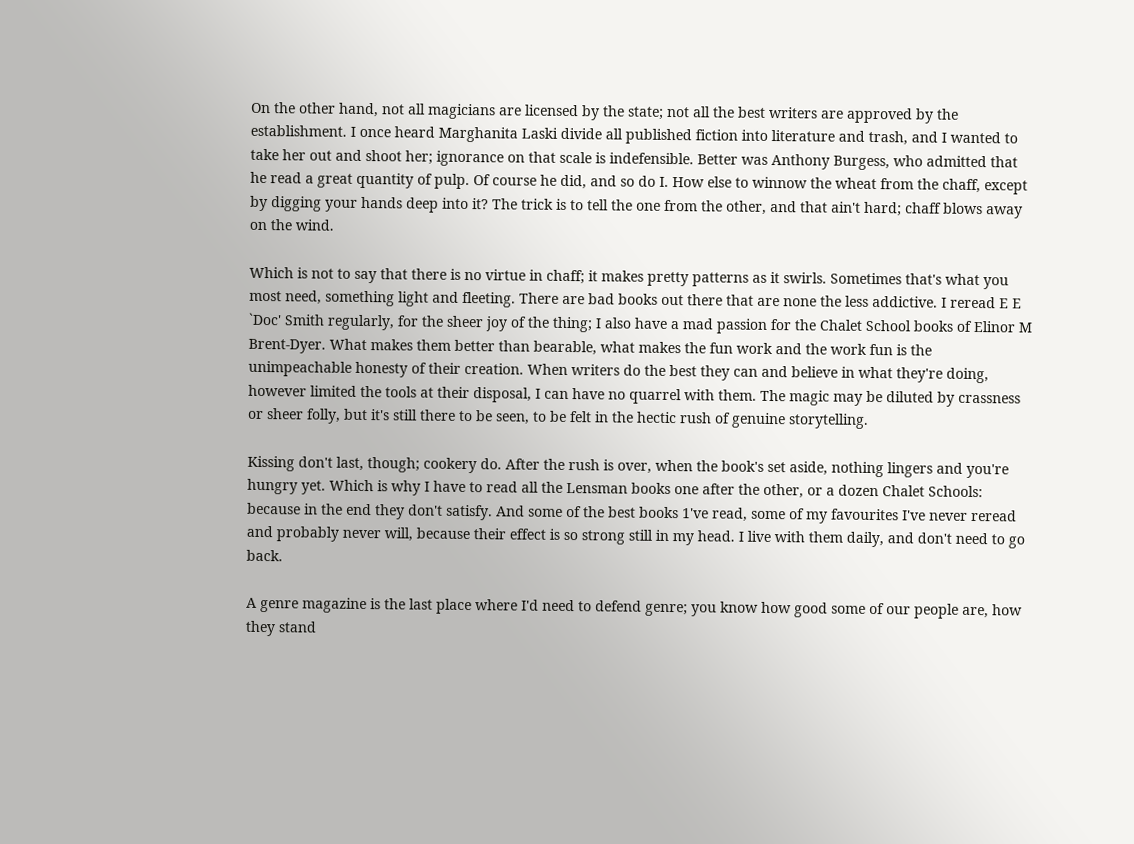On the other hand, not all magicians are licensed by the state; not all the best writers are approved by the establishment. I once heard Marghanita Laski divide all published fiction into literature and trash, and I wanted to take her out and shoot her; ignorance on that scale is indefensible. Better was Anthony Burgess, who admitted that he read a great quantity of pulp. Of course he did, and so do I. How else to winnow the wheat from the chaff, except by digging your hands deep into it? The trick is to tell the one from the other, and that ain't hard; chaff blows away on the wind.

Which is not to say that there is no virtue in chaff; it makes pretty patterns as it swirls. Sometimes that's what you most need, something light and fleeting. There are bad books out there that are none the less addictive. I reread E E `Doc' Smith regularly, for the sheer joy of the thing; I also have a mad passion for the Chalet School books of Elinor M Brent-Dyer. What makes them better than bearable, what makes the fun work and the work fun is the unimpeachable honesty of their creation. When writers do the best they can and believe in what they're doing, however limited the tools at their disposal, I can have no quarrel with them. The magic may be diluted by crassness or sheer folly, but it's still there to be seen, to be felt in the hectic rush of genuine storytelling.

Kissing don't last, though; cookery do. After the rush is over, when the book's set aside, nothing lingers and you're hungry yet. Which is why I have to read all the Lensman books one after the other, or a dozen Chalet Schools: because in the end they don't satisfy. And some of the best books 1've read, some of my favourites I've never reread and probably never will, because their effect is so strong still in my head. I live with them daily, and don't need to go back.

A genre magazine is the last place where I'd need to defend genre; you know how good some of our people are, how they stand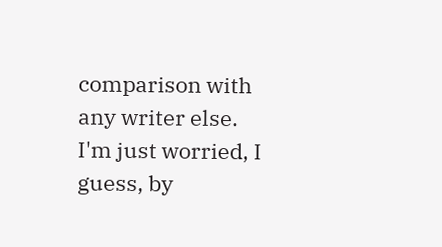comparison with any writer else. I'm just worried, I guess, by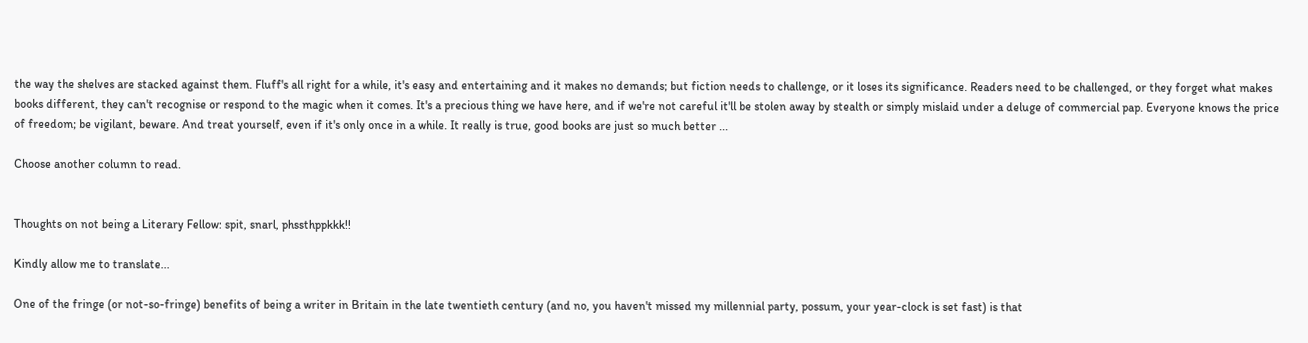the way the shelves are stacked against them. Fluff's all right for a while, it's easy and entertaining and it makes no demands; but fiction needs to challenge, or it loses its significance. Readers need to be challenged, or they forget what makes books different, they can't recognise or respond to the magic when it comes. It's a precious thing we have here, and if we're not careful it'll be stolen away by stealth or simply mislaid under a deluge of commercial pap. Everyone knows the price of freedom; be vigilant, beware. And treat yourself, even if it's only once in a while. It really is true, good books are just so much better ...

Choose another column to read.


Thoughts on not being a Literary Fellow: spit, snarl, phssthppkkk!!

Kindly allow me to translate...

One of the fringe (or not-so-fringe) benefits of being a writer in Britain in the late twentieth century (and no, you haven't missed my millennial party, possum, your year-clock is set fast) is that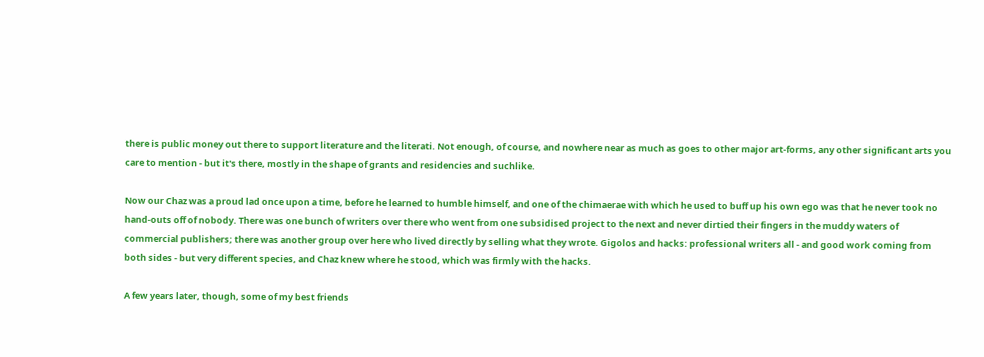there is public money out there to support literature and the literati. Not enough, of course, and nowhere near as much as goes to other major art-forms, any other significant arts you care to mention - but it's there, mostly in the shape of grants and residencies and suchlike.

Now our Chaz was a proud lad once upon a time, before he learned to humble himself, and one of the chimaerae with which he used to buff up his own ego was that he never took no hand-outs off of nobody. There was one bunch of writers over there who went from one subsidised project to the next and never dirtied their fingers in the muddy waters of commercial publishers; there was another group over here who lived directly by selling what they wrote. Gigolos and hacks: professional writers all - and good work coming from both sides - but very different species, and Chaz knew where he stood, which was firmly with the hacks.

A few years later, though, some of my best friends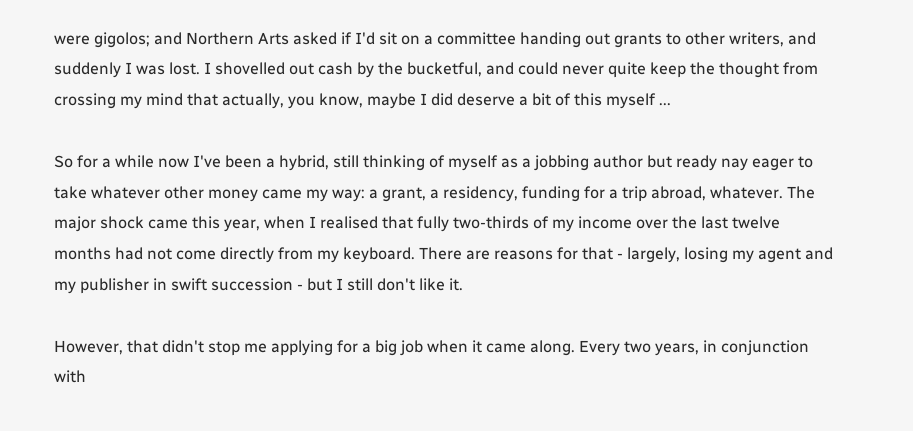were gigolos; and Northern Arts asked if I'd sit on a committee handing out grants to other writers, and suddenly I was lost. I shovelled out cash by the bucketful, and could never quite keep the thought from crossing my mind that actually, you know, maybe I did deserve a bit of this myself ...

So for a while now I've been a hybrid, still thinking of myself as a jobbing author but ready nay eager to take whatever other money came my way: a grant, a residency, funding for a trip abroad, whatever. The major shock came this year, when I realised that fully two-thirds of my income over the last twelve months had not come directly from my keyboard. There are reasons for that - largely, losing my agent and my publisher in swift succession - but I still don't like it.

However, that didn't stop me applying for a big job when it came along. Every two years, in conjunction with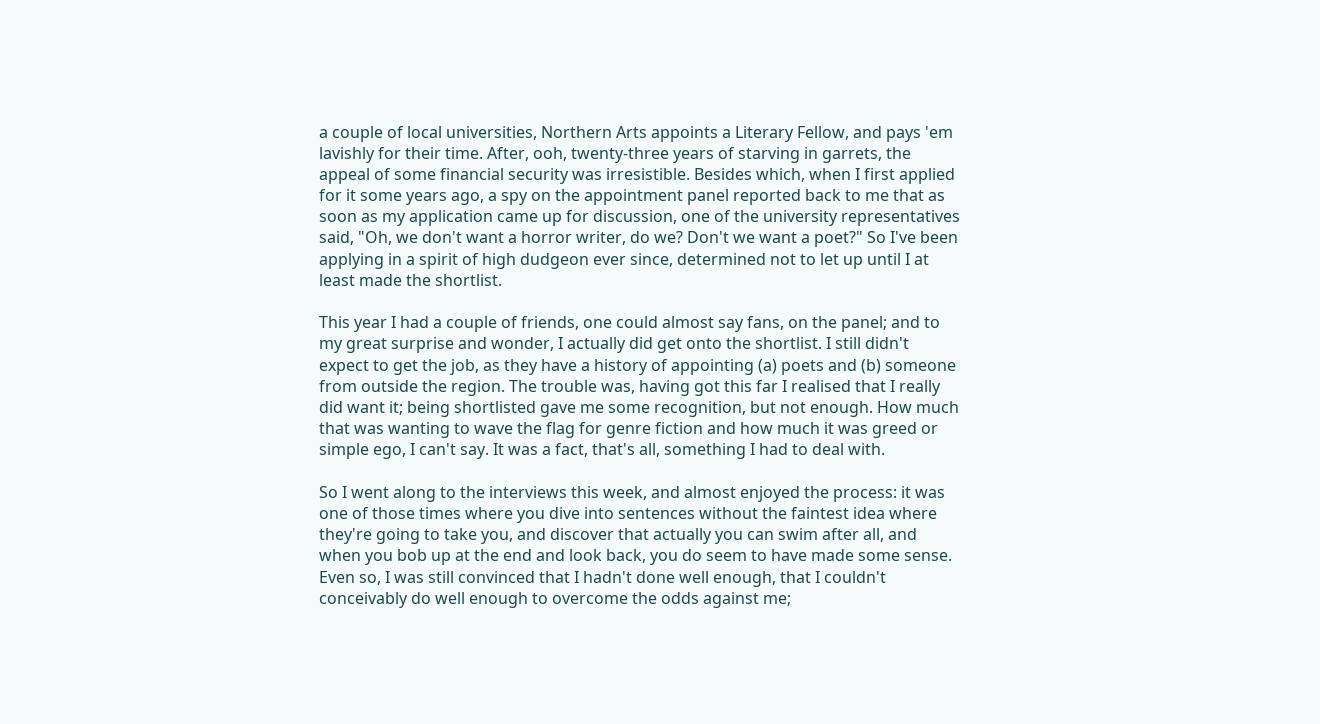a couple of local universities, Northern Arts appoints a Literary Fellow, and pays 'em lavishly for their time. After, ooh, twenty-three years of starving in garrets, the appeal of some financial security was irresistible. Besides which, when I first applied for it some years ago, a spy on the appointment panel reported back to me that as soon as my application came up for discussion, one of the university representatives said, "Oh, we don't want a horror writer, do we? Don't we want a poet?" So I've been applying in a spirit of high dudgeon ever since, determined not to let up until I at least made the shortlist.

This year I had a couple of friends, one could almost say fans, on the panel; and to my great surprise and wonder, I actually did get onto the shortlist. I still didn't expect to get the job, as they have a history of appointing (a) poets and (b) someone from outside the region. The trouble was, having got this far I realised that I really did want it; being shortlisted gave me some recognition, but not enough. How much that was wanting to wave the flag for genre fiction and how much it was greed or simple ego, I can't say. It was a fact, that's all, something I had to deal with.

So I went along to the interviews this week, and almost enjoyed the process: it was one of those times where you dive into sentences without the faintest idea where they're going to take you, and discover that actually you can swim after all, and when you bob up at the end and look back, you do seem to have made some sense. Even so, I was still convinced that I hadn't done well enough, that I couldn't conceivably do well enough to overcome the odds against me;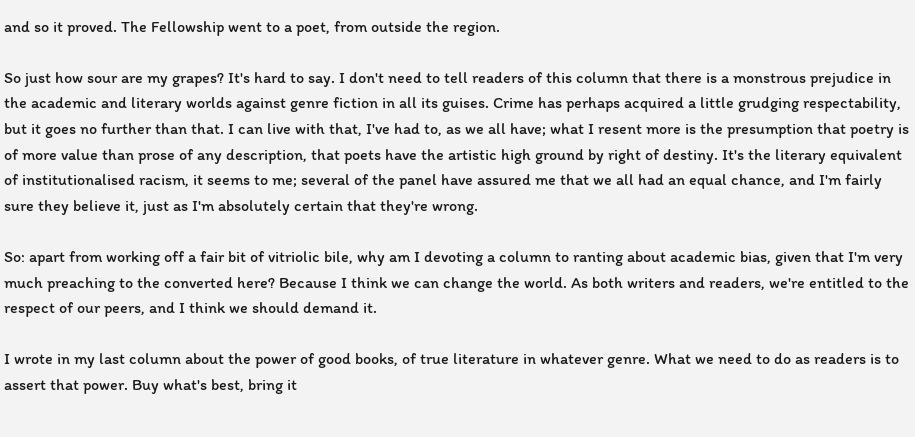and so it proved. The Fellowship went to a poet, from outside the region.

So just how sour are my grapes? It's hard to say. I don't need to tell readers of this column that there is a monstrous prejudice in the academic and literary worlds against genre fiction in all its guises. Crime has perhaps acquired a little grudging respectability, but it goes no further than that. I can live with that, I've had to, as we all have; what I resent more is the presumption that poetry is of more value than prose of any description, that poets have the artistic high ground by right of destiny. It's the literary equivalent of institutionalised racism, it seems to me; several of the panel have assured me that we all had an equal chance, and I'm fairly sure they believe it, just as I'm absolutely certain that they're wrong.

So: apart from working off a fair bit of vitriolic bile, why am I devoting a column to ranting about academic bias, given that I'm very much preaching to the converted here? Because I think we can change the world. As both writers and readers, we're entitled to the respect of our peers, and I think we should demand it.

I wrote in my last column about the power of good books, of true literature in whatever genre. What we need to do as readers is to assert that power. Buy what's best, bring it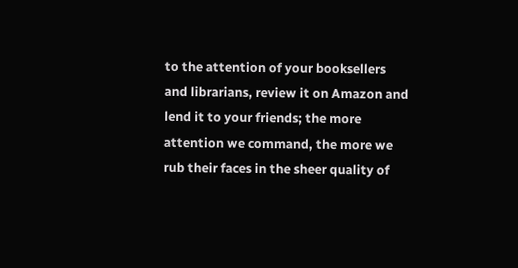to the attention of your booksellers and librarians, review it on Amazon and lend it to your friends; the more attention we command, the more we rub their faces in the sheer quality of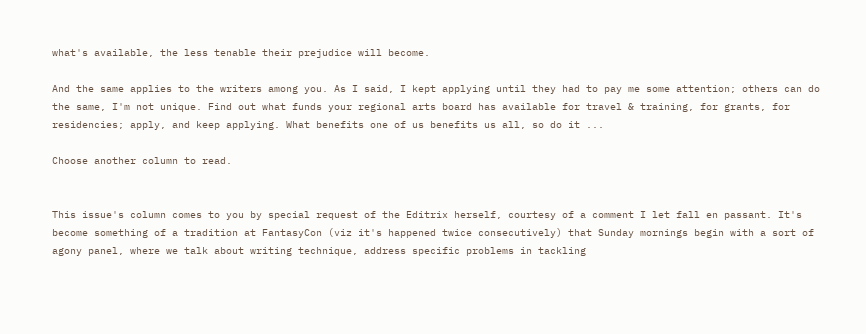what's available, the less tenable their prejudice will become.

And the same applies to the writers among you. As I said, I kept applying until they had to pay me some attention; others can do the same, I'm not unique. Find out what funds your regional arts board has available for travel & training, for grants, for residencies; apply, and keep applying. What benefits one of us benefits us all, so do it ...

Choose another column to read.


This issue's column comes to you by special request of the Editrix herself, courtesy of a comment I let fall en passant. It's become something of a tradition at FantasyCon (viz it's happened twice consecutively) that Sunday mornings begin with a sort of agony panel, where we talk about writing technique, address specific problems in tackling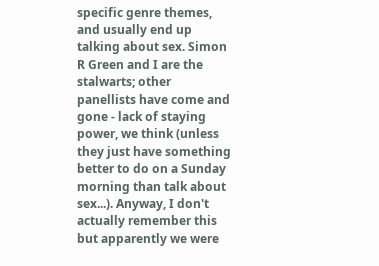specific genre themes, and usually end up talking about sex. Simon R Green and I are the stalwarts; other panellists have come and gone - lack of staying power, we think (unless they just have something better to do on a Sunday morning than talk about sex...). Anyway, I don't actually remember this but apparently we were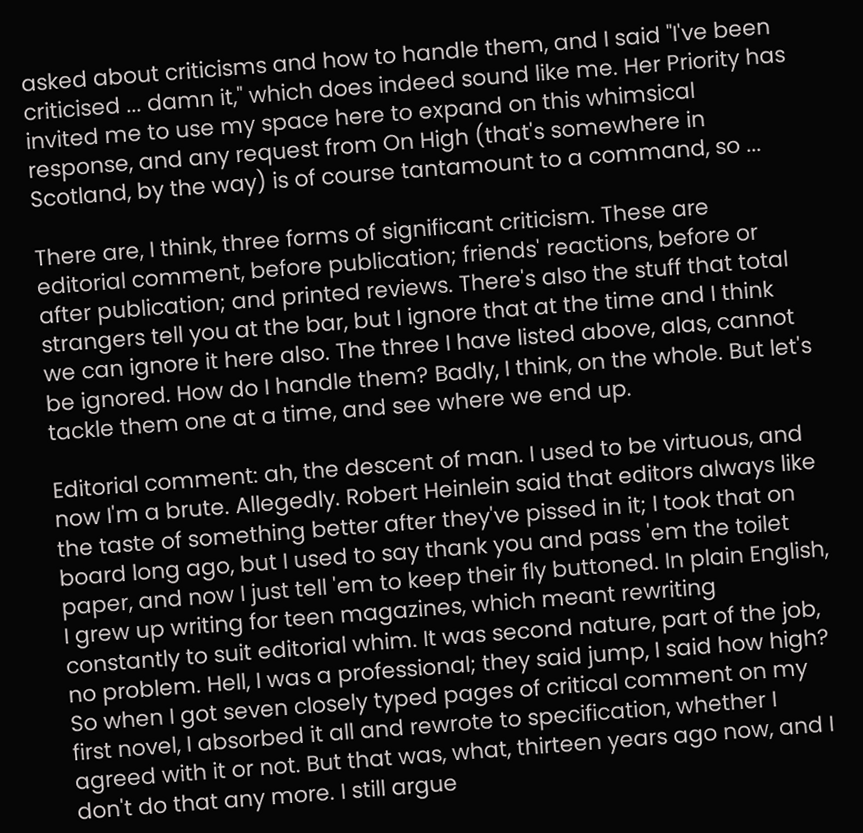asked about criticisms and how to handle them, and I said "I've been criticised ... damn it," which does indeed sound like me. Her Priority has invited me to use my space here to expand on this whimsical response, and any request from On High (that's somewhere in Scotland, by the way) is of course tantamount to a command, so ...

There are, I think, three forms of significant criticism. These are editorial comment, before publication; friends' reactions, before or after publication; and printed reviews. There's also the stuff that total strangers tell you at the bar, but I ignore that at the time and I think we can ignore it here also. The three I have listed above, alas, cannot be ignored. How do I handle them? Badly, I think, on the whole. But let's tackle them one at a time, and see where we end up.

Editorial comment: ah, the descent of man. I used to be virtuous, and now I'm a brute. Allegedly. Robert Heinlein said that editors always like the taste of something better after they've pissed in it; I took that on board long ago, but I used to say thank you and pass 'em the toilet paper, and now I just tell 'em to keep their fly buttoned. In plain English, I grew up writing for teen magazines, which meant rewriting constantly to suit editorial whim. It was second nature, part of the job, no problem. Hell, I was a professional; they said jump, I said how high? So when I got seven closely typed pages of critical comment on my first novel, I absorbed it all and rewrote to specification, whether I agreed with it or not. But that was, what, thirteen years ago now, and I don't do that any more. I still argue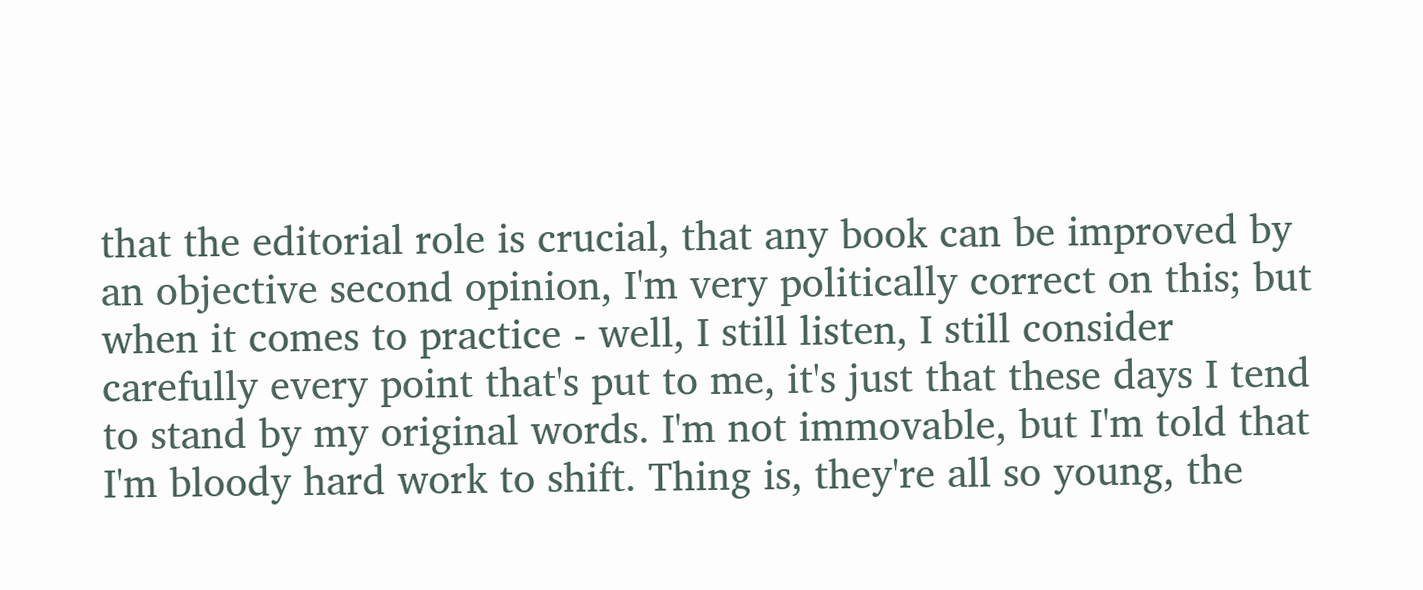that the editorial role is crucial, that any book can be improved by an objective second opinion, I'm very politically correct on this; but when it comes to practice - well, I still listen, I still consider carefully every point that's put to me, it's just that these days I tend to stand by my original words. I'm not immovable, but I'm told that I'm bloody hard work to shift. Thing is, they're all so young, the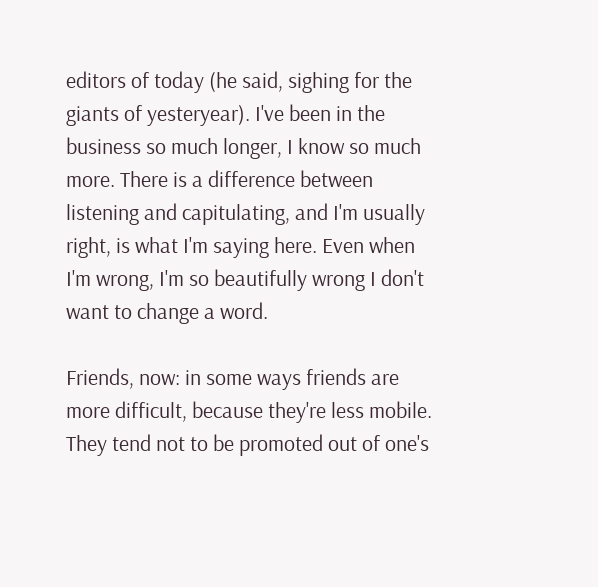editors of today (he said, sighing for the giants of yesteryear). I've been in the business so much longer, I know so much more. There is a difference between listening and capitulating, and I'm usually right, is what I'm saying here. Even when I'm wrong, I'm so beautifully wrong I don't want to change a word.

Friends, now: in some ways friends are more difficult, because they're less mobile. They tend not to be promoted out of one's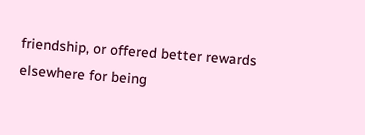friendship, or offered better rewards elsewhere for being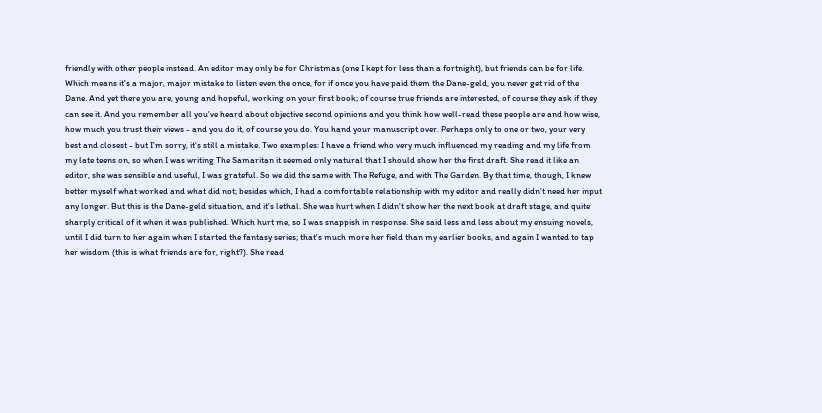friendly with other people instead. An editor may only be for Christmas (one I kept for less than a fortnight), but friends can be for life. Which means it's a major, major mistake to listen even the once, for if once you have paid them the Dane-geld, you never get rid of the Dane. And yet there you are, young and hopeful, working on your first book; of course true friends are interested, of course they ask if they can see it. And you remember all you've heard about objective second opinions and you think how well-read these people are and how wise, how much you trust their views - and you do it, of course you do. You hand your manuscript over. Perhaps only to one or two, your very best and closest - but I'm sorry, it's still a mistake. Two examples: I have a friend who very much influenced my reading and my life from my late teens on, so when I was writing The Samaritan it seemed only natural that I should show her the first draft. She read it like an editor, she was sensible and useful, I was grateful. So we did the same with The Refuge, and with The Garden. By that time, though, I knew better myself what worked and what did not; besides which, I had a comfortable relationship with my editor and really didn't need her input any longer. But this is the Dane-geld situation, and it's lethal. She was hurt when I didn't show her the next book at draft stage, and quite sharply critical of it when it was published. Which hurt me, so I was snappish in response. She said less and less about my ensuing novels, until I did turn to her again when I started the fantasy series; that's much more her field than my earlier books, and again I wanted to tap her wisdom (this is what friends are for, right?). She read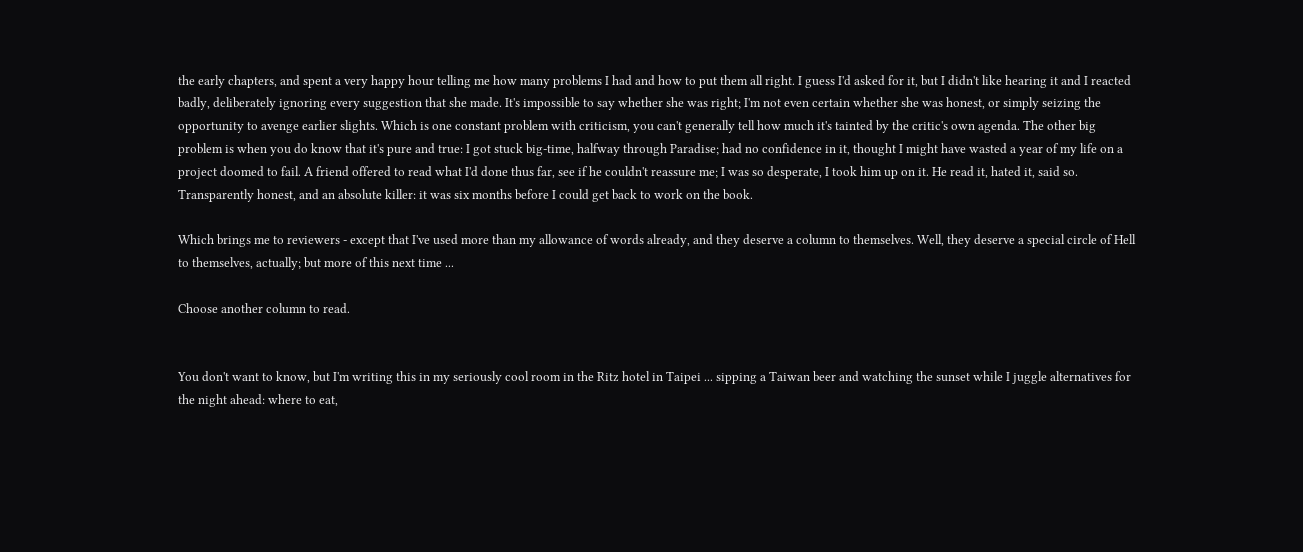the early chapters, and spent a very happy hour telling me how many problems I had and how to put them all right. I guess I'd asked for it, but I didn't like hearing it and I reacted badly, deliberately ignoring every suggestion that she made. It's impossible to say whether she was right; I'm not even certain whether she was honest, or simply seizing the opportunity to avenge earlier slights. Which is one constant problem with criticism, you can't generally tell how much it's tainted by the critic's own agenda. The other big problem is when you do know that it's pure and true: I got stuck big-time, halfway through Paradise; had no confidence in it, thought I might have wasted a year of my life on a project doomed to fail. A friend offered to read what I'd done thus far, see if he couldn't reassure me; I was so desperate, I took him up on it. He read it, hated it, said so. Transparently honest, and an absolute killer: it was six months before I could get back to work on the book.

Which brings me to reviewers - except that I've used more than my allowance of words already, and they deserve a column to themselves. Well, they deserve a special circle of Hell to themselves, actually; but more of this next time ...

Choose another column to read.


You don't want to know, but I'm writing this in my seriously cool room in the Ritz hotel in Taipei ... sipping a Taiwan beer and watching the sunset while I juggle alternatives for the night ahead: where to eat,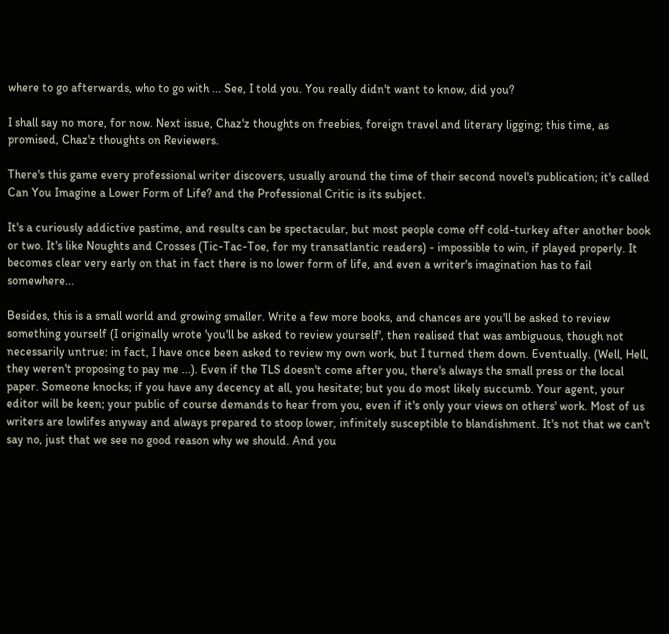where to go afterwards, who to go with ... See, I told you. You really didn't want to know, did you?

I shall say no more, for now. Next issue, Chaz'z thoughts on freebies, foreign travel and literary ligging; this time, as promised, Chaz'z thoughts on Reviewers.

There's this game every professional writer discovers, usually around the time of their second novel's publication; it's called Can You Imagine a Lower Form of Life? and the Professional Critic is its subject.

It's a curiously addictive pastime, and results can be spectacular, but most people come off cold-turkey after another book or two. It's like Noughts and Crosses (Tic-Tac-Toe, for my transatlantic readers) - impossible to win, if played properly. It becomes clear very early on that in fact there is no lower form of life, and even a writer's imagination has to fail somewhere...

Besides, this is a small world and growing smaller. Write a few more books, and chances are you'll be asked to review something yourself (I originally wrote 'you'll be asked to review yourself', then realised that was ambiguous, though not necessarily untrue: in fact, I have once been asked to review my own work, but I turned them down. Eventually. (Well, Hell, they weren't proposing to pay me ...). Even if the TLS doesn't come after you, there's always the small press or the local paper. Someone knocks; if you have any decency at all, you hesitate; but you do most likely succumb. Your agent, your editor will be keen; your public of course demands to hear from you, even if it's only your views on others' work. Most of us writers are lowlifes anyway and always prepared to stoop lower, infinitely susceptible to blandishment. It's not that we can't say no, just that we see no good reason why we should. And you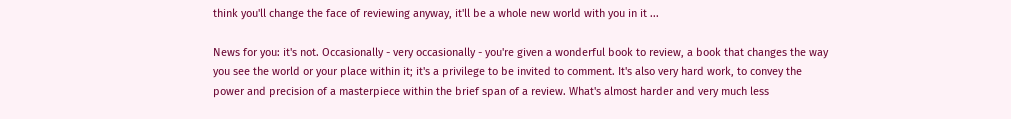think you'll change the face of reviewing anyway, it'll be a whole new world with you in it ...

News for you: it's not. Occasionally - very occasionally - you're given a wonderful book to review, a book that changes the way you see the world or your place within it; it's a privilege to be invited to comment. It's also very hard work, to convey the power and precision of a masterpiece within the brief span of a review. What's almost harder and very much less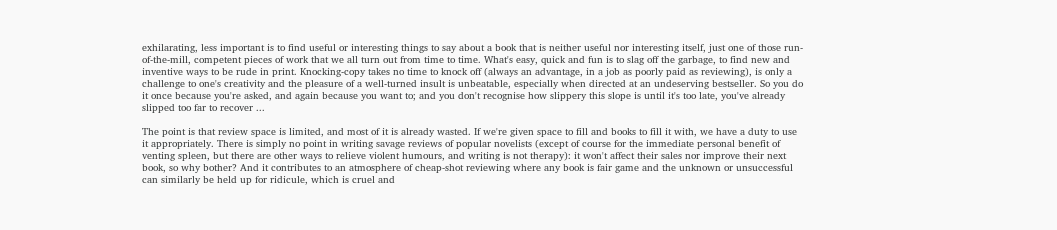exhilarating, less important is to find useful or interesting things to say about a book that is neither useful nor interesting itself, just one of those run-of-the-mill, competent pieces of work that we all turn out from time to time. What's easy, quick and fun is to slag off the garbage, to find new and inventive ways to be rude in print. Knocking-copy takes no time to knock off (always an advantage, in a job as poorly paid as reviewing), is only a challenge to one's creativity and the pleasure of a well-turned insult is unbeatable, especially when directed at an undeserving bestseller. So you do it once because you're asked, and again because you want to; and you don't recognise how slippery this slope is until it's too late, you've already slipped too far to recover ...

The point is that review space is limited, and most of it is already wasted. If we're given space to fill and books to fill it with, we have a duty to use it appropriately. There is simply no point in writing savage reviews of popular novelists (except of course for the immediate personal benefit of venting spleen, but there are other ways to relieve violent humours, and writing is not therapy): it won't affect their sales nor improve their next book, so why bother? And it contributes to an atmosphere of cheap-shot reviewing where any book is fair game and the unknown or unsuccessful can similarly be held up for ridicule, which is cruel and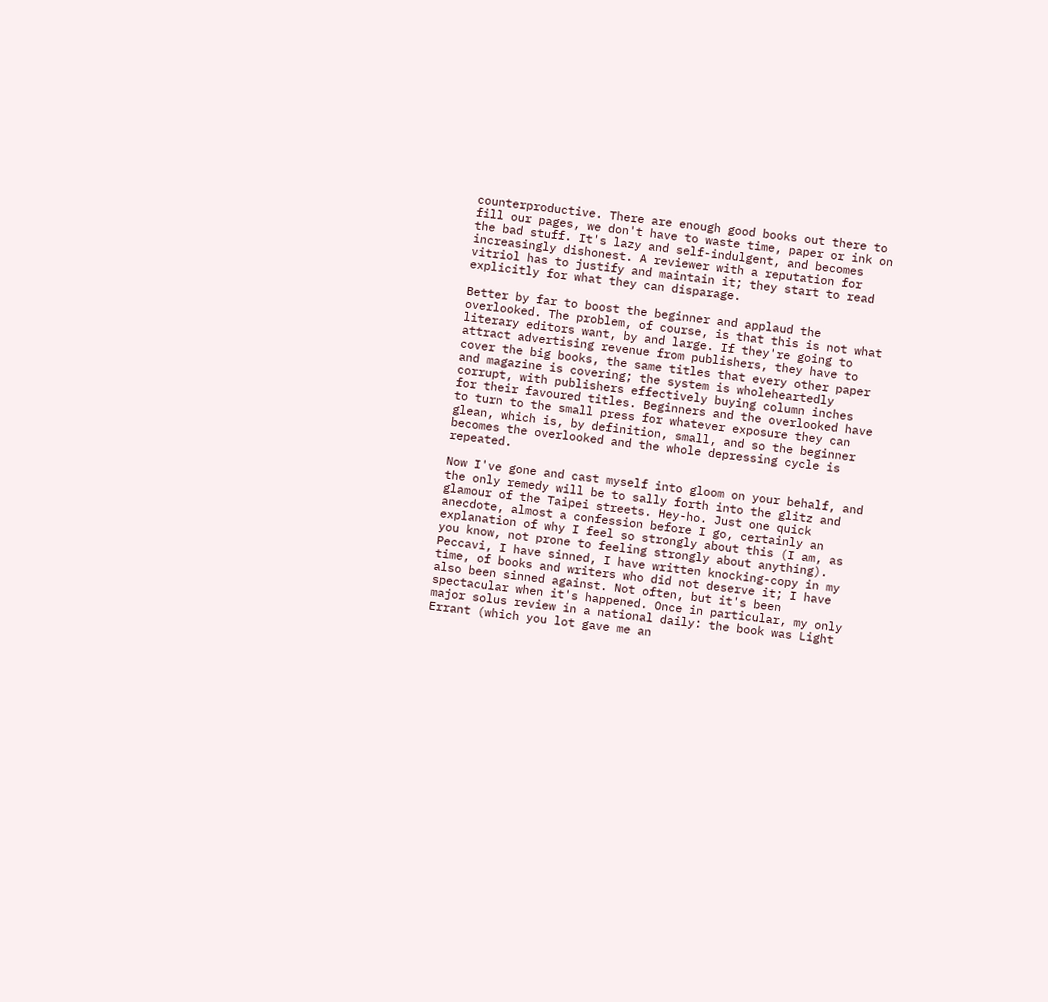counterproductive. There are enough good books out there to fill our pages, we don't have to waste time, paper or ink on the bad stuff. It's lazy and self-indulgent, and becomes increasingly dishonest. A reviewer with a reputation for vitriol has to justify and maintain it; they start to read explicitly for what they can disparage.

Better by far to boost the beginner and applaud the overlooked. The problem, of course, is that this is not what literary editors want, by and large. If they're going to attract advertising revenue from publishers, they have to cover the big books, the same titles that every other paper and magazine is covering; the system is wholeheartedly corrupt, with publishers effectively buying column inches for their favoured titles. Beginners and the overlooked have to turn to the small press for whatever exposure they can glean, which is, by definition, small, and so the beginner becomes the overlooked and the whole depressing cycle is repeated.

Now I've gone and cast myself into gloom on your behalf, and the only remedy will be to sally forth into the glitz and glamour of the Taipei streets. Hey-ho. Just one quick anecdote, almost a confession before I go, certainly an explanation of why I feel so strongly about this (I am, as you know, not prone to feeling strongly about anything). Peccavi, I have sinned, I have written knocking-copy in my time, of books and writers who did not deserve it; I have also been sinned against. Not often, but it's been spectacular when it's happened. Once in particular, my only major solus review in a national daily: the book was Light Errant (which you lot gave me an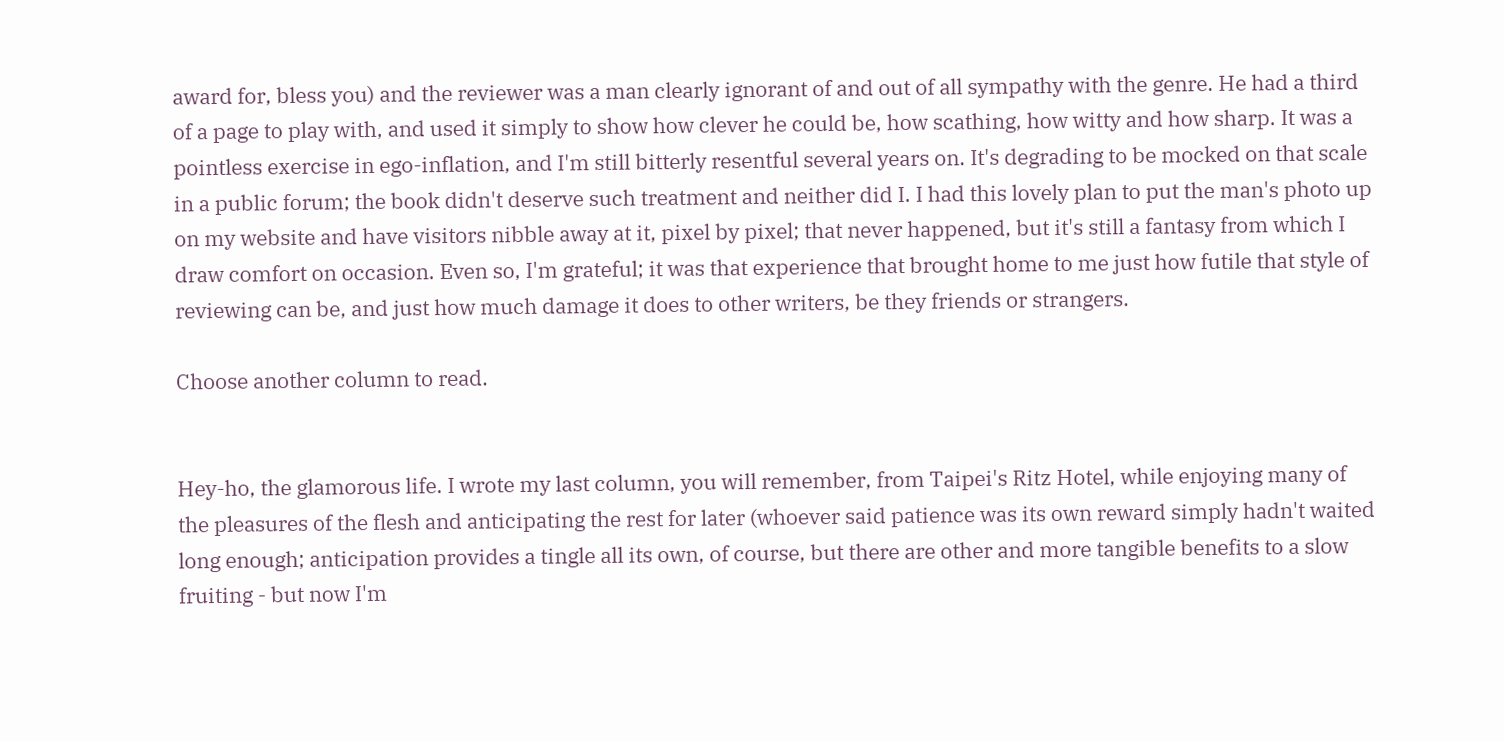award for, bless you) and the reviewer was a man clearly ignorant of and out of all sympathy with the genre. He had a third of a page to play with, and used it simply to show how clever he could be, how scathing, how witty and how sharp. It was a pointless exercise in ego-inflation, and I'm still bitterly resentful several years on. It's degrading to be mocked on that scale in a public forum; the book didn't deserve such treatment and neither did I. I had this lovely plan to put the man's photo up on my website and have visitors nibble away at it, pixel by pixel; that never happened, but it's still a fantasy from which I draw comfort on occasion. Even so, I'm grateful; it was that experience that brought home to me just how futile that style of reviewing can be, and just how much damage it does to other writers, be they friends or strangers.

Choose another column to read.


Hey-ho, the glamorous life. I wrote my last column, you will remember, from Taipei's Ritz Hotel, while enjoying many of the pleasures of the flesh and anticipating the rest for later (whoever said patience was its own reward simply hadn't waited long enough; anticipation provides a tingle all its own, of course, but there are other and more tangible benefits to a slow fruiting - but now I'm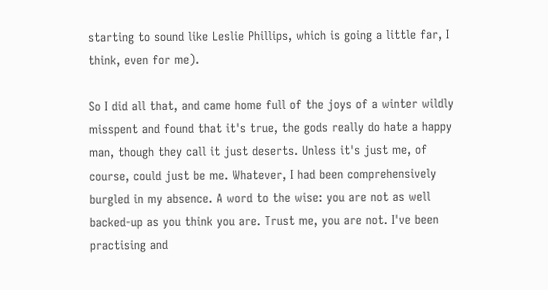starting to sound like Leslie Phillips, which is going a little far, I think, even for me).

So I did all that, and came home full of the joys of a winter wildly misspent and found that it's true, the gods really do hate a happy man, though they call it just deserts. Unless it's just me, of course, could just be me. Whatever, I had been comprehensively burgled in my absence. A word to the wise: you are not as well backed-up as you think you are. Trust me, you are not. I've been practising and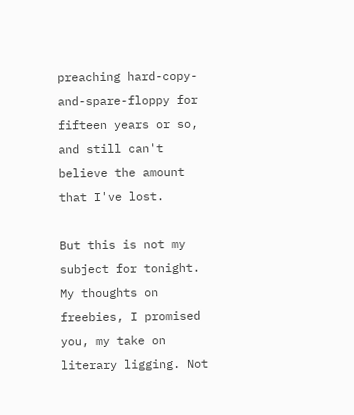preaching hard-copy-and-spare-floppy for fifteen years or so, and still can't believe the amount that I've lost.

But this is not my subject for tonight. My thoughts on freebies, I promised you, my take on literary ligging. Not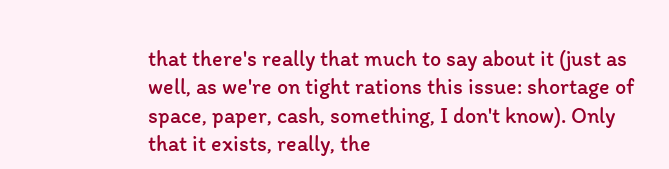that there's really that much to say about it (just as well, as we're on tight rations this issue: shortage of space, paper, cash, something, I don't know). Only that it exists, really, the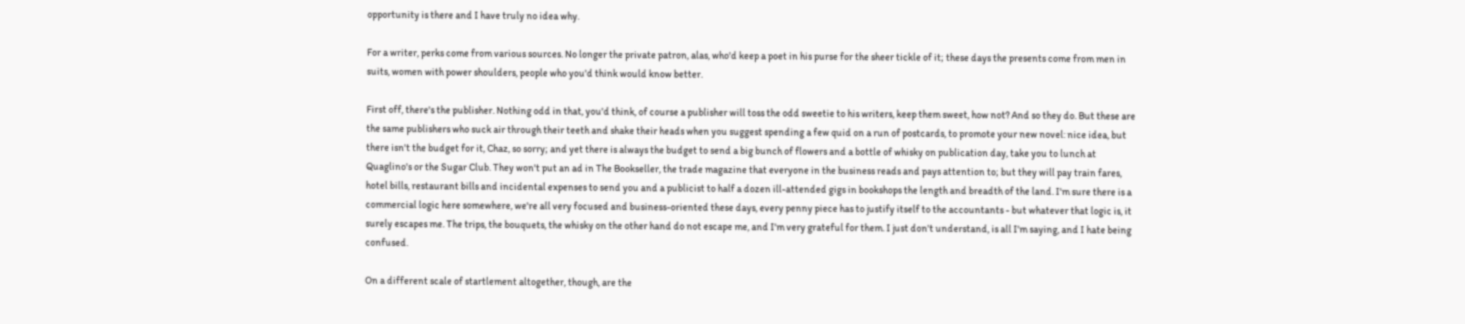opportunity is there and I have truly no idea why.

For a writer, perks come from various sources. No longer the private patron, alas, who'd keep a poet in his purse for the sheer tickle of it; these days the presents come from men in suits, women with power shoulders, people who you'd think would know better.

First off, there's the publisher. Nothing odd in that, you'd think, of course a publisher will toss the odd sweetie to his writers, keep them sweet, how not? And so they do. But these are the same publishers who suck air through their teeth and shake their heads when you suggest spending a few quid on a run of postcards, to promote your new novel: nice idea, but there isn't the budget for it, Chaz, so sorry; and yet there is always the budget to send a big bunch of flowers and a bottle of whisky on publication day, take you to lunch at Quaglino's or the Sugar Club. They won't put an ad in The Bookseller, the trade magazine that everyone in the business reads and pays attention to; but they will pay train fares, hotel bills, restaurant bills and incidental expenses to send you and a publicist to half a dozen ill-attended gigs in bookshops the length and breadth of the land. I'm sure there is a commercial logic here somewhere, we're all very focused and business-oriented these days, every penny piece has to justify itself to the accountants - but whatever that logic is, it surely escapes me. The trips, the bouquets, the whisky on the other hand do not escape me, and I'm very grateful for them. I just don't understand, is all I'm saying, and I hate being confused.

On a different scale of startlement altogether, though, are the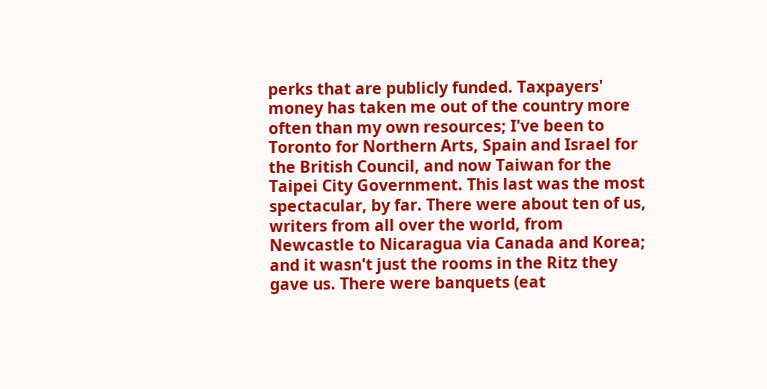perks that are publicly funded. Taxpayers' money has taken me out of the country more often than my own resources; I've been to Toronto for Northern Arts, Spain and Israel for the British Council, and now Taiwan for the Taipei City Government. This last was the most spectacular, by far. There were about ten of us, writers from all over the world, from Newcastle to Nicaragua via Canada and Korea; and it wasn't just the rooms in the Ritz they gave us. There were banquets (eat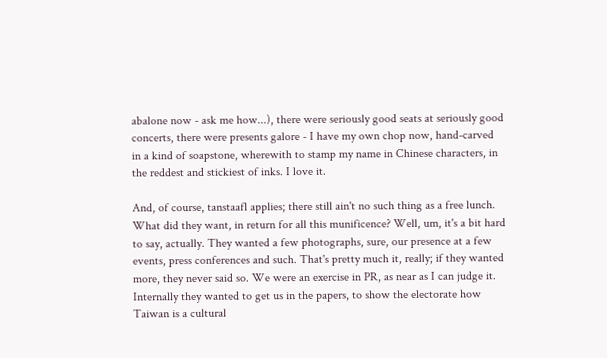abalone now - ask me how...), there were seriously good seats at seriously good concerts, there were presents galore - I have my own chop now, hand-carved in a kind of soapstone, wherewith to stamp my name in Chinese characters, in the reddest and stickiest of inks. I love it.

And, of course, tanstaafl applies; there still ain't no such thing as a free lunch. What did they want, in return for all this munificence? Well, um, it's a bit hard to say, actually. They wanted a few photographs, sure, our presence at a few events, press conferences and such. That's pretty much it, really; if they wanted more, they never said so. We were an exercise in PR, as near as I can judge it. Internally they wanted to get us in the papers, to show the electorate how Taiwan is a cultural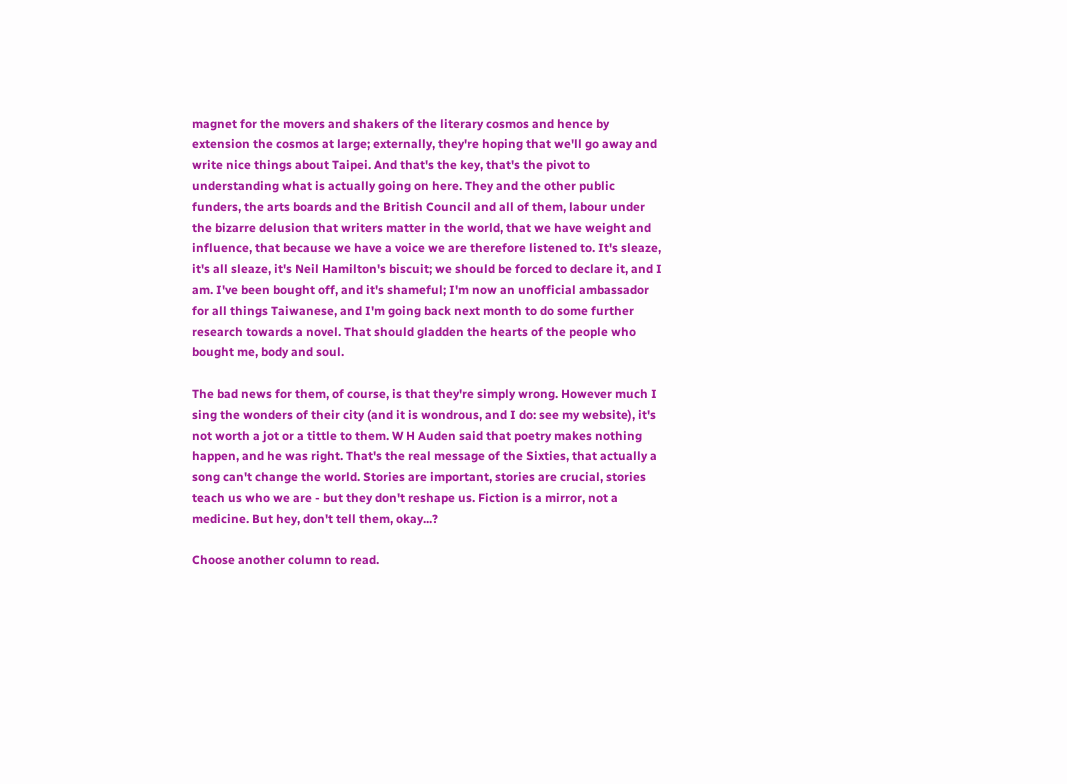magnet for the movers and shakers of the literary cosmos and hence by extension the cosmos at large; externally, they're hoping that we'll go away and write nice things about Taipei. And that's the key, that's the pivot to understanding what is actually going on here. They and the other public funders, the arts boards and the British Council and all of them, labour under the bizarre delusion that writers matter in the world, that we have weight and influence, that because we have a voice we are therefore listened to. It's sleaze, it's all sleaze, it's Neil Hamilton's biscuit; we should be forced to declare it, and I am. I've been bought off, and it's shameful; I'm now an unofficial ambassador for all things Taiwanese, and I'm going back next month to do some further research towards a novel. That should gladden the hearts of the people who bought me, body and soul.

The bad news for them, of course, is that they're simply wrong. However much I sing the wonders of their city (and it is wondrous, and I do: see my website), it's not worth a jot or a tittle to them. W H Auden said that poetry makes nothing happen, and he was right. That's the real message of the Sixties, that actually a song can't change the world. Stories are important, stories are crucial, stories teach us who we are - but they don't reshape us. Fiction is a mirror, not a medicine. But hey, don't tell them, okay...?

Choose another column to read.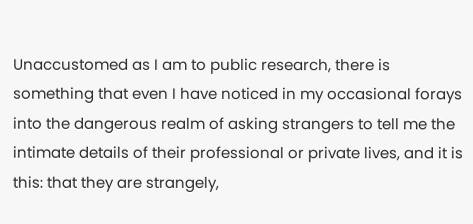Unaccustomed as I am to public research, there is something that even I have noticed in my occasional forays into the dangerous realm of asking strangers to tell me the intimate details of their professional or private lives, and it is this: that they are strangely,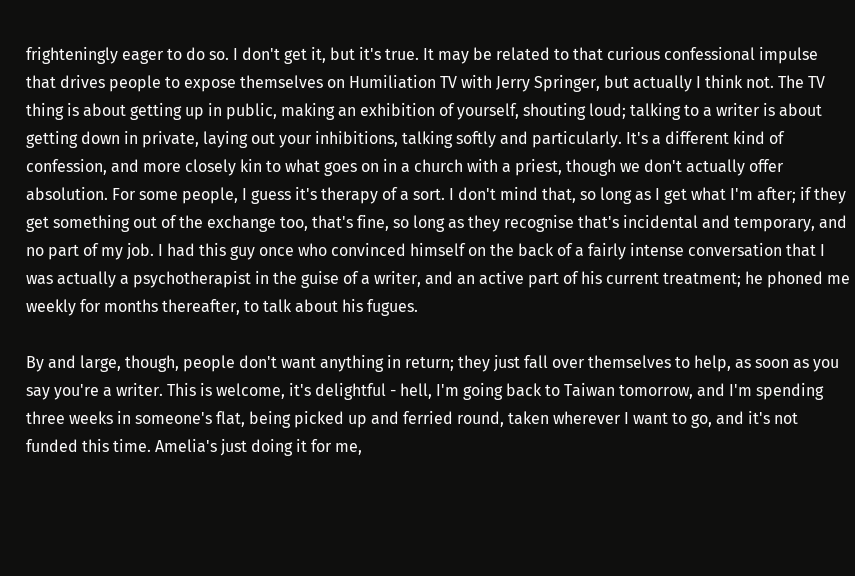frighteningly eager to do so. I don't get it, but it's true. It may be related to that curious confessional impulse that drives people to expose themselves on Humiliation TV with Jerry Springer, but actually I think not. The TV thing is about getting up in public, making an exhibition of yourself, shouting loud; talking to a writer is about getting down in private, laying out your inhibitions, talking softly and particularly. It's a different kind of confession, and more closely kin to what goes on in a church with a priest, though we don't actually offer absolution. For some people, I guess it's therapy of a sort. I don't mind that, so long as I get what I'm after; if they get something out of the exchange too, that's fine, so long as they recognise that's incidental and temporary, and no part of my job. I had this guy once who convinced himself on the back of a fairly intense conversation that I was actually a psychotherapist in the guise of a writer, and an active part of his current treatment; he phoned me weekly for months thereafter, to talk about his fugues.

By and large, though, people don't want anything in return; they just fall over themselves to help, as soon as you say you're a writer. This is welcome, it's delightful - hell, I'm going back to Taiwan tomorrow, and I'm spending three weeks in someone's flat, being picked up and ferried round, taken wherever I want to go, and it's not funded this time. Amelia's just doing it for me,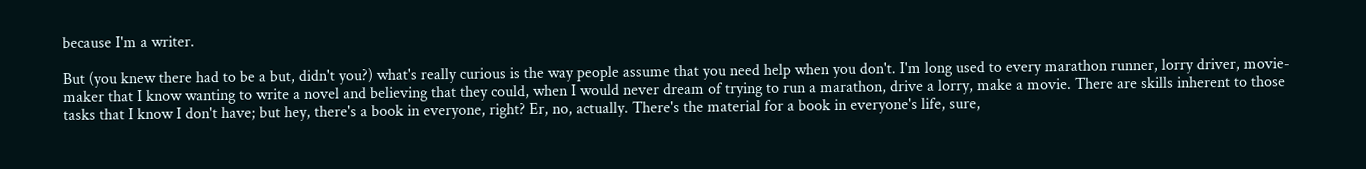because I'm a writer.

But (you knew there had to be a but, didn't you?) what's really curious is the way people assume that you need help when you don't. I'm long used to every marathon runner, lorry driver, movie-maker that I know wanting to write a novel and believing that they could, when I would never dream of trying to run a marathon, drive a lorry, make a movie. There are skills inherent to those tasks that I know I don't have; but hey, there's a book in everyone, right? Er, no, actually. There's the material for a book in everyone's life, sure,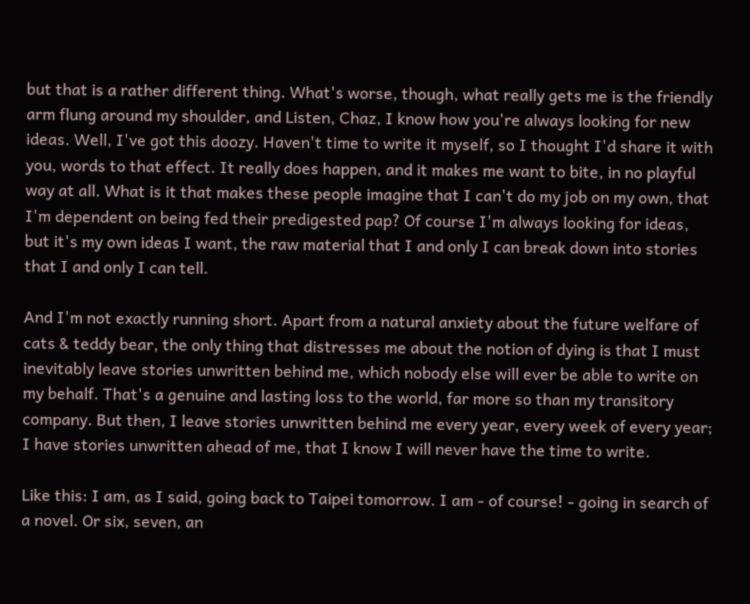but that is a rather different thing. What's worse, though, what really gets me is the friendly arm flung around my shoulder, and Listen, Chaz, I know how you're always looking for new ideas. Well, I've got this doozy. Haven't time to write it myself, so I thought I'd share it with you, words to that effect. It really does happen, and it makes me want to bite, in no playful way at all. What is it that makes these people imagine that I can't do my job on my own, that I'm dependent on being fed their predigested pap? Of course I'm always looking for ideas, but it's my own ideas I want, the raw material that I and only I can break down into stories that I and only I can tell.

And I'm not exactly running short. Apart from a natural anxiety about the future welfare of cats & teddy bear, the only thing that distresses me about the notion of dying is that I must inevitably leave stories unwritten behind me, which nobody else will ever be able to write on my behalf. That's a genuine and lasting loss to the world, far more so than my transitory company. But then, I leave stories unwritten behind me every year, every week of every year; I have stories unwritten ahead of me, that I know I will never have the time to write.

Like this: I am, as I said, going back to Taipei tomorrow. I am - of course! - going in search of a novel. Or six, seven, an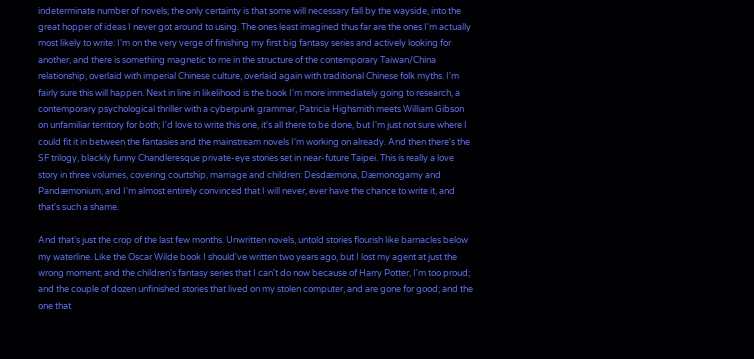indeterminate number of novels; the only certainty is that some will necessary fall by the wayside, into the great hopper of ideas I never got around to using. The ones least imagined thus far are the ones I'm actually most likely to write: I'm on the very verge of finishing my first big fantasy series and actively looking for another, and there is something magnetic to me in the structure of the contemporary Taiwan/China relationship, overlaid with imperial Chinese culture, overlaid again with traditional Chinese folk myths. I'm fairly sure this will happen. Next in line in likelihood is the book I'm more immediately going to research, a contemporary psychological thriller with a cyberpunk grammar, Patricia Highsmith meets William Gibson on unfamiliar territory for both; I'd love to write this one, it's all there to be done, but I'm just not sure where I could fit it in between the fantasies and the mainstream novels I'm working on already. And then there's the SF trilogy, blackly funny Chandleresque private-eye stories set in near-future Taipei. This is really a love story in three volumes, covering courtship, marriage and children: Desdæmona, Dæmonogamy and Pandæmonium, and I'm almost entirely convinced that I will never, ever have the chance to write it, and that's such a shame.

And that's just the crop of the last few months. Unwritten novels, untold stories flourish like barnacles below my waterline. Like the Oscar Wilde book I should've written two years ago, but I lost my agent at just the wrong moment; and the children's fantasy series that I can't do now because of Harry Potter, I'm too proud; and the couple of dozen unfinished stories that lived on my stolen computer, and are gone for good; and the one that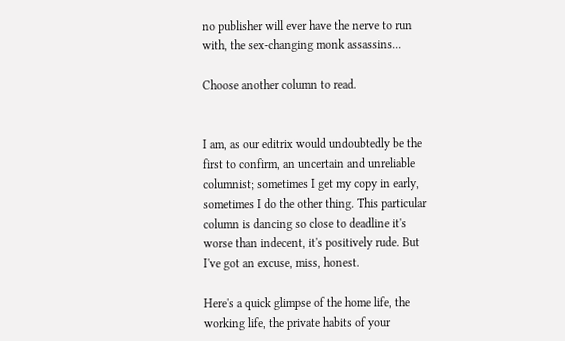no publisher will ever have the nerve to run with, the sex-changing monk assassins...

Choose another column to read.


I am, as our editrix would undoubtedly be the first to confirm, an uncertain and unreliable columnist; sometimes I get my copy in early, sometimes I do the other thing. This particular column is dancing so close to deadline it's worse than indecent, it's positively rude. But I've got an excuse, miss, honest.

Here's a quick glimpse of the home life, the working life, the private habits of your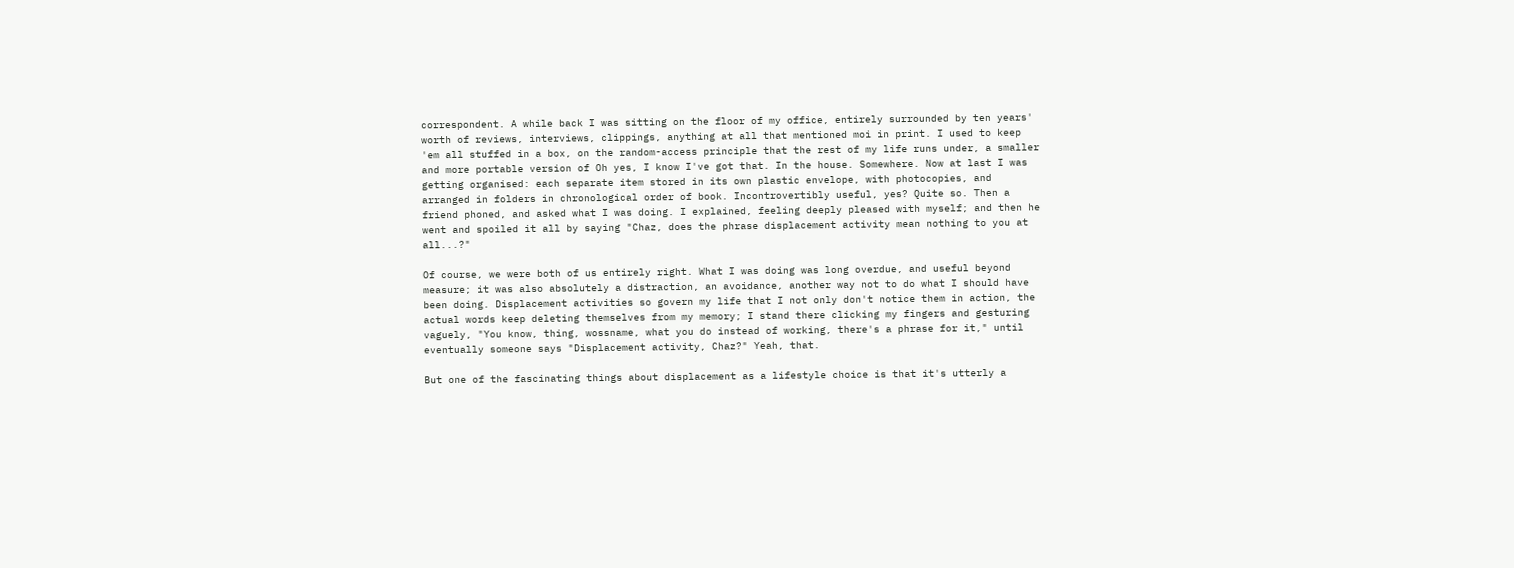correspondent. A while back I was sitting on the floor of my office, entirely surrounded by ten years' worth of reviews, interviews, clippings, anything at all that mentioned moi in print. I used to keep 'em all stuffed in a box, on the random-access principle that the rest of my life runs under, a smaller and more portable version of Oh yes, I know I've got that. In the house. Somewhere. Now at last I was getting organised: each separate item stored in its own plastic envelope, with photocopies, and arranged in folders in chronological order of book. Incontrovertibly useful, yes? Quite so. Then a friend phoned, and asked what I was doing. I explained, feeling deeply pleased with myself; and then he went and spoiled it all by saying "Chaz, does the phrase displacement activity mean nothing to you at all...?"

Of course, we were both of us entirely right. What I was doing was long overdue, and useful beyond measure; it was also absolutely a distraction, an avoidance, another way not to do what I should have been doing. Displacement activities so govern my life that I not only don't notice them in action, the actual words keep deleting themselves from my memory; I stand there clicking my fingers and gesturing vaguely, "You know, thing, wossname, what you do instead of working, there's a phrase for it," until eventually someone says "Displacement activity, Chaz?" Yeah, that.

But one of the fascinating things about displacement as a lifestyle choice is that it's utterly a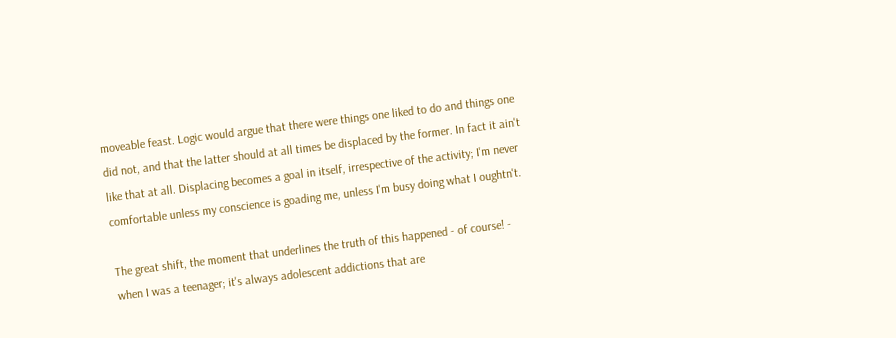moveable feast. Logic would argue that there were things one liked to do and things one did not, and that the latter should at all times be displaced by the former. In fact it ain't like that at all. Displacing becomes a goal in itself, irrespective of the activity; I'm never comfortable unless my conscience is goading me, unless I'm busy doing what I oughtn't.

The great shift, the moment that underlines the truth of this happened - of course! - when I was a teenager; it's always adolescent addictions that are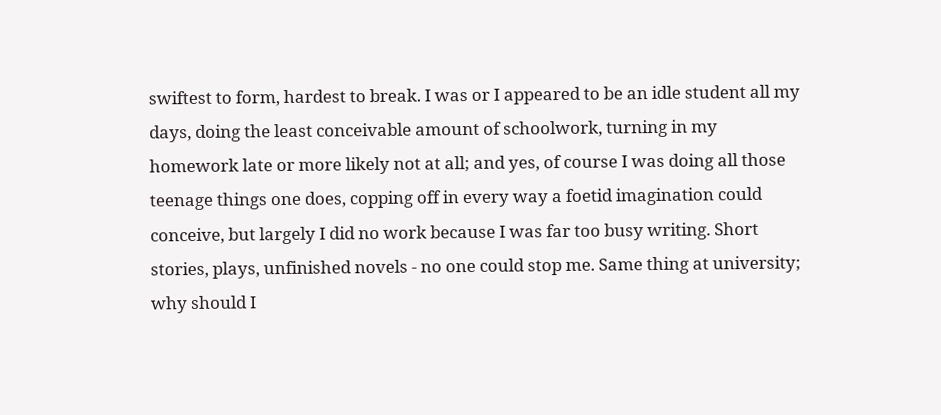swiftest to form, hardest to break. I was or I appeared to be an idle student all my days, doing the least conceivable amount of schoolwork, turning in my homework late or more likely not at all; and yes, of course I was doing all those teenage things one does, copping off in every way a foetid imagination could conceive, but largely I did no work because I was far too busy writing. Short stories, plays, unfinished novels - no one could stop me. Same thing at university; why should I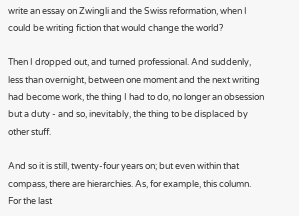write an essay on Zwingli and the Swiss reformation, when I could be writing fiction that would change the world?

Then I dropped out, and turned professional. And suddenly, less than overnight, between one moment and the next writing had become work, the thing I had to do, no longer an obsession but a duty - and so, inevitably, the thing to be displaced by other stuff.

And so it is still, twenty-four years on; but even within that compass, there are hierarchies. As, for example, this column. For the last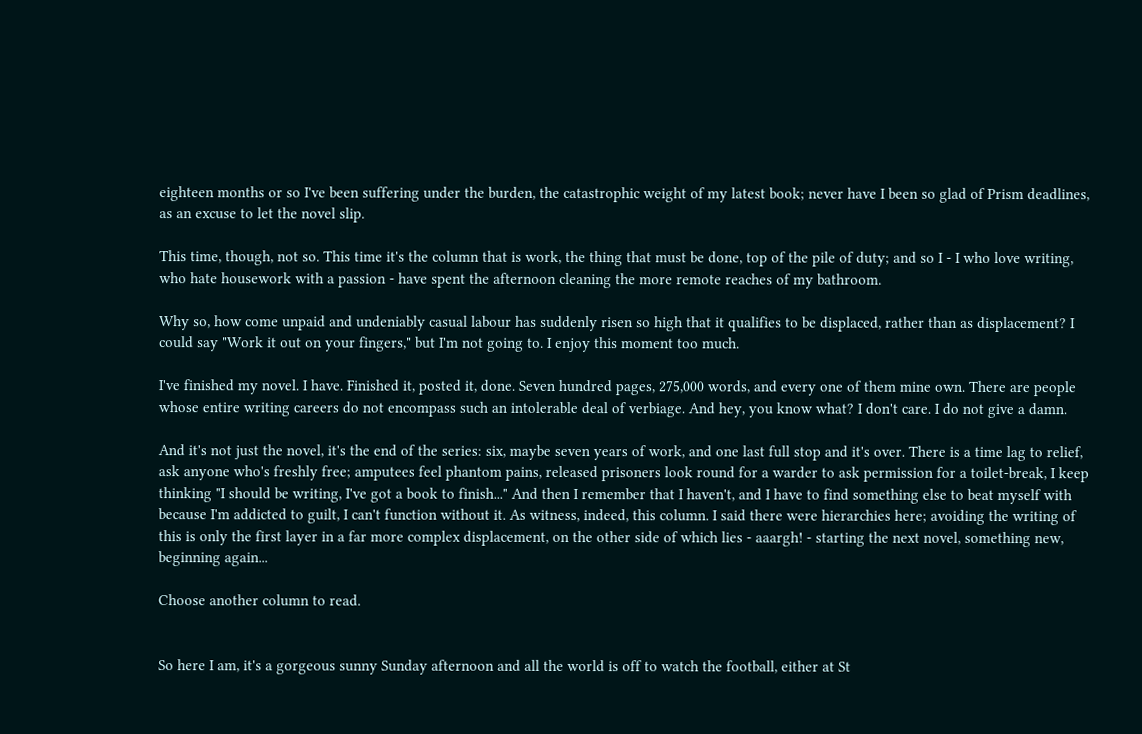eighteen months or so I've been suffering under the burden, the catastrophic weight of my latest book; never have I been so glad of Prism deadlines, as an excuse to let the novel slip.

This time, though, not so. This time it's the column that is work, the thing that must be done, top of the pile of duty; and so I - I who love writing, who hate housework with a passion - have spent the afternoon cleaning the more remote reaches of my bathroom.

Why so, how come unpaid and undeniably casual labour has suddenly risen so high that it qualifies to be displaced, rather than as displacement? I could say "Work it out on your fingers," but I'm not going to. I enjoy this moment too much.

I've finished my novel. I have. Finished it, posted it, done. Seven hundred pages, 275,000 words, and every one of them mine own. There are people whose entire writing careers do not encompass such an intolerable deal of verbiage. And hey, you know what? I don't care. I do not give a damn.

And it's not just the novel, it's the end of the series: six, maybe seven years of work, and one last full stop and it's over. There is a time lag to relief, ask anyone who's freshly free; amputees feel phantom pains, released prisoners look round for a warder to ask permission for a toilet-break, I keep thinking "I should be writing, I've got a book to finish..." And then I remember that I haven't, and I have to find something else to beat myself with because I'm addicted to guilt, I can't function without it. As witness, indeed, this column. I said there were hierarchies here; avoiding the writing of this is only the first layer in a far more complex displacement, on the other side of which lies - aaargh! - starting the next novel, something new, beginning again...

Choose another column to read.


So here I am, it's a gorgeous sunny Sunday afternoon and all the world is off to watch the football, either at St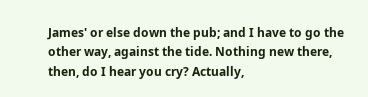James' or else down the pub; and I have to go the other way, against the tide. Nothing new there, then, do I hear you cry? Actually,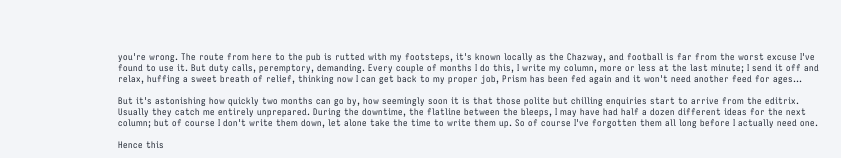you're wrong. The route from here to the pub is rutted with my footsteps, it's known locally as the Chazway, and football is far from the worst excuse I've found to use it. But duty calls, peremptory, demanding. Every couple of months I do this, I write my column, more or less at the last minute; I send it off and relax, huffing a sweet breath of relief, thinking now I can get back to my proper job, Prism has been fed again and it won't need another feed for ages...

But it's astonishing how quickly two months can go by, how seemingly soon it is that those polite but chilling enquiries start to arrive from the editrix. Usually they catch me entirely unprepared. During the downtime, the flatline between the bleeps, I may have had half a dozen different ideas for the next column; but of course I don't write them down, let alone take the time to write them up. So of course I've forgotten them all long before I actually need one.

Hence this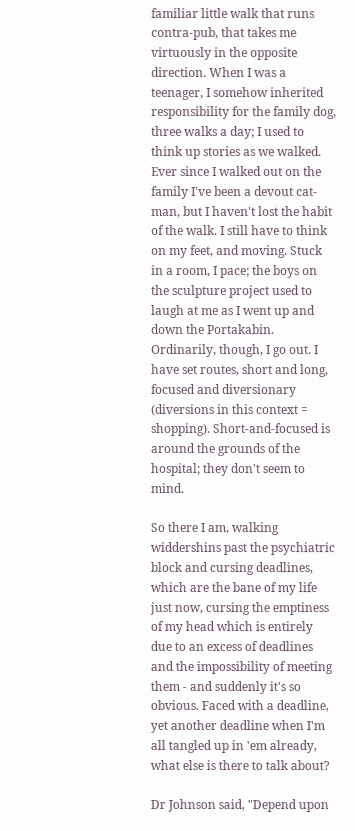familiar little walk that runs contra-pub, that takes me virtuously in the opposite direction. When I was a teenager, I somehow inherited responsibility for the family dog, three walks a day; I used to think up stories as we walked. Ever since I walked out on the family I've been a devout cat-man, but I haven't lost the habit of the walk. I still have to think on my feet, and moving. Stuck in a room, I pace; the boys on the sculpture project used to laugh at me as I went up and down the Portakabin. Ordinarily, though, I go out. I have set routes, short and long, focused and diversionary (diversions in this context = shopping). Short-and-focused is around the grounds of the hospital; they don't seem to mind.

So there I am, walking widdershins past the psychiatric block and cursing deadlines, which are the bane of my life just now, cursing the emptiness of my head which is entirely due to an excess of deadlines and the impossibility of meeting them - and suddenly it's so obvious. Faced with a deadline, yet another deadline when I'm all tangled up in 'em already, what else is there to talk about?

Dr Johnson said, "Depend upon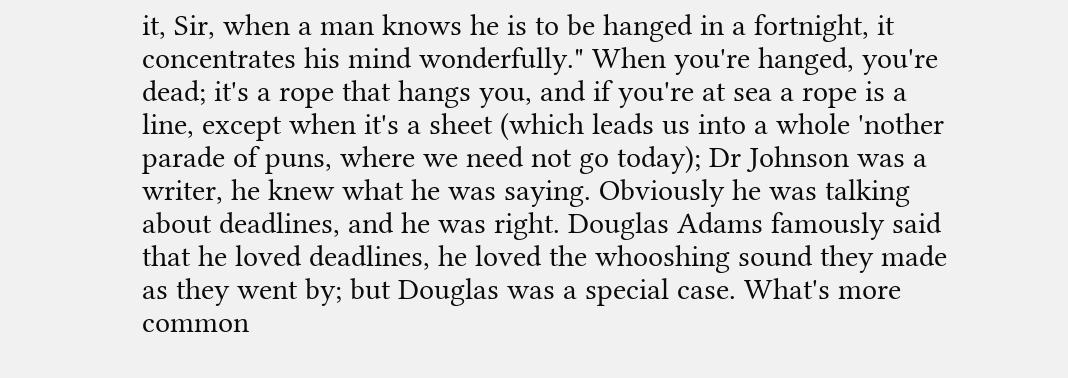it, Sir, when a man knows he is to be hanged in a fortnight, it concentrates his mind wonderfully." When you're hanged, you're dead; it's a rope that hangs you, and if you're at sea a rope is a line, except when it's a sheet (which leads us into a whole 'nother parade of puns, where we need not go today); Dr Johnson was a writer, he knew what he was saying. Obviously he was talking about deadlines, and he was right. Douglas Adams famously said that he loved deadlines, he loved the whooshing sound they made as they went by; but Douglas was a special case. What's more common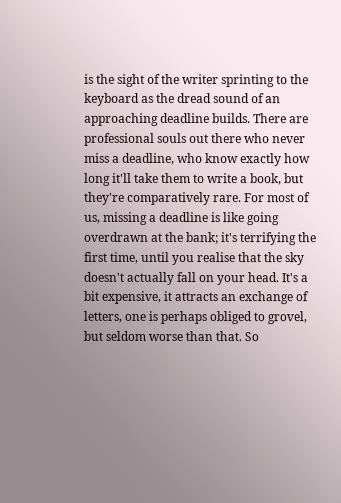is the sight of the writer sprinting to the keyboard as the dread sound of an approaching deadline builds. There are professional souls out there who never miss a deadline, who know exactly how long it'll take them to write a book, but they're comparatively rare. For most of us, missing a deadline is like going overdrawn at the bank; it's terrifying the first time, until you realise that the sky doesn't actually fall on your head. It's a bit expensive, it attracts an exchange of letters, one is perhaps obliged to grovel, but seldom worse than that. So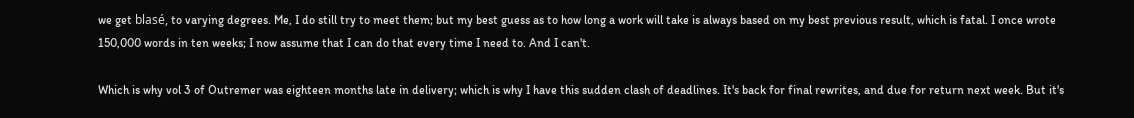we get blasé, to varying degrees. Me, I do still try to meet them; but my best guess as to how long a work will take is always based on my best previous result, which is fatal. I once wrote 150,000 words in ten weeks; I now assume that I can do that every time I need to. And I can't.

Which is why vol 3 of Outremer was eighteen months late in delivery; which is why I have this sudden clash of deadlines. It's back for final rewrites, and due for return next week. But it's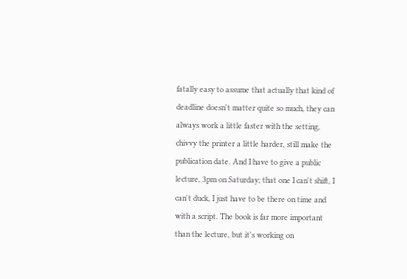fatally easy to assume that actually that kind of deadline doesn't matter quite so much, they can always work a little faster with the setting, chivvy the printer a little harder, still make the publication date. And I have to give a public lecture, 3pm on Saturday; that one I can't shift, I can't duck, I just have to be there on time and with a script. The book is far more important than the lecture, but it's working on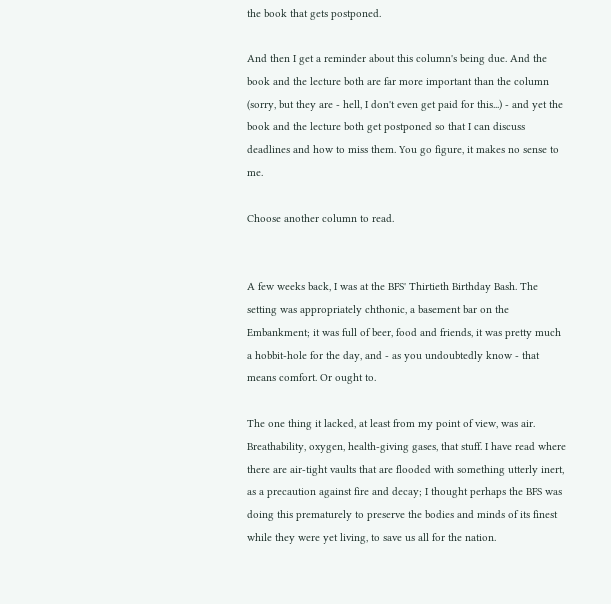the book that gets postponed.

And then I get a reminder about this column's being due. And the book and the lecture both are far more important than the column (sorry, but they are - hell, I don't even get paid for this...) - and yet the book and the lecture both get postponed so that I can discuss deadlines and how to miss them. You go figure, it makes no sense to me.

Choose another column to read.


A few weeks back, I was at the BFS' Thirtieth Birthday Bash. The setting was appropriately chthonic, a basement bar on the Embankment; it was full of beer, food and friends, it was pretty much a hobbit-hole for the day, and - as you undoubtedly know - that means comfort. Or ought to.

The one thing it lacked, at least from my point of view, was air. Breathability, oxygen, health-giving gases, that stuff. I have read where there are air-tight vaults that are flooded with something utterly inert, as a precaution against fire and decay; I thought perhaps the BFS was doing this prematurely to preserve the bodies and minds of its finest while they were yet living, to save us all for the nation.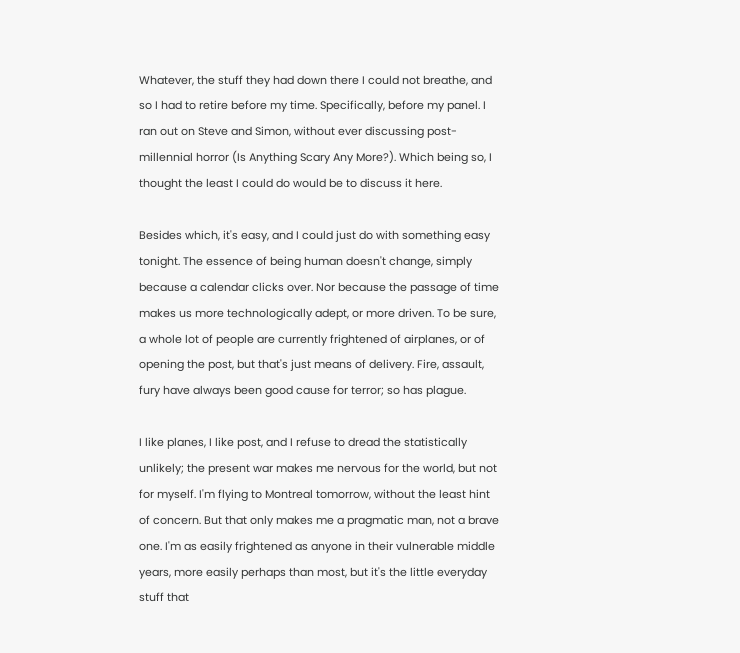Whatever, the stuff they had down there I could not breathe, and so I had to retire before my time. Specifically, before my panel. I ran out on Steve and Simon, without ever discussing post-millennial horror (Is Anything Scary Any More?). Which being so, I thought the least I could do would be to discuss it here.

Besides which, it's easy, and I could just do with something easy tonight. The essence of being human doesn't change, simply because a calendar clicks over. Nor because the passage of time makes us more technologically adept, or more driven. To be sure, a whole lot of people are currently frightened of airplanes, or of opening the post, but that's just means of delivery. Fire, assault, fury have always been good cause for terror; so has plague.

I like planes, I like post, and I refuse to dread the statistically unlikely; the present war makes me nervous for the world, but not for myself. I'm flying to Montreal tomorrow, without the least hint of concern. But that only makes me a pragmatic man, not a brave one. I'm as easily frightened as anyone in their vulnerable middle years, more easily perhaps than most, but it's the little everyday stuff that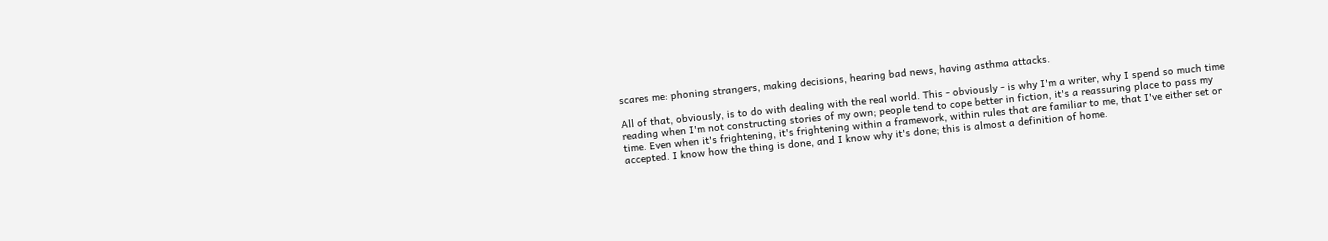scares me: phoning strangers, making decisions, hearing bad news, having asthma attacks.

All of that, obviously, is to do with dealing with the real world. This - obviously - is why I'm a writer, why I spend so much time reading when I'm not constructing stories of my own; people tend to cope better in fiction, it's a reassuring place to pass my time. Even when it's frightening, it's frightening within a framework, within rules that are familiar to me, that I've either set or accepted. I know how the thing is done, and I know why it's done; this is almost a definition of home.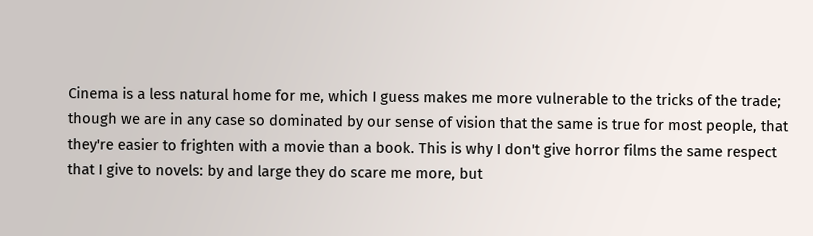Cinema is a less natural home for me, which I guess makes me more vulnerable to the tricks of the trade; though we are in any case so dominated by our sense of vision that the same is true for most people, that they're easier to frighten with a movie than a book. This is why I don't give horror films the same respect that I give to novels: by and large they do scare me more, but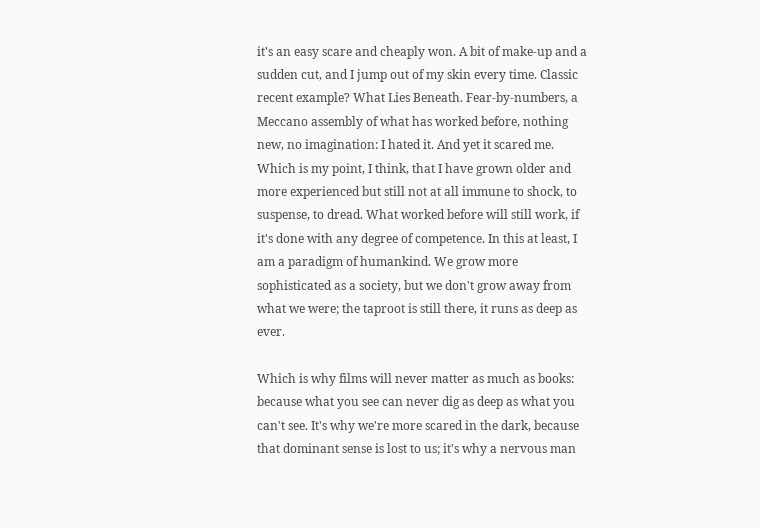it's an easy scare and cheaply won. A bit of make-up and a sudden cut, and I jump out of my skin every time. Classic recent example? What Lies Beneath. Fear-by-numbers, a Meccano assembly of what has worked before, nothing new, no imagination: I hated it. And yet it scared me. Which is my point, I think, that I have grown older and more experienced but still not at all immune to shock, to suspense, to dread. What worked before will still work, if it's done with any degree of competence. In this at least, I am a paradigm of humankind. We grow more sophisticated as a society, but we don't grow away from what we were; the taproot is still there, it runs as deep as ever.

Which is why films will never matter as much as books: because what you see can never dig as deep as what you can't see. It's why we're more scared in the dark, because that dominant sense is lost to us; it's why a nervous man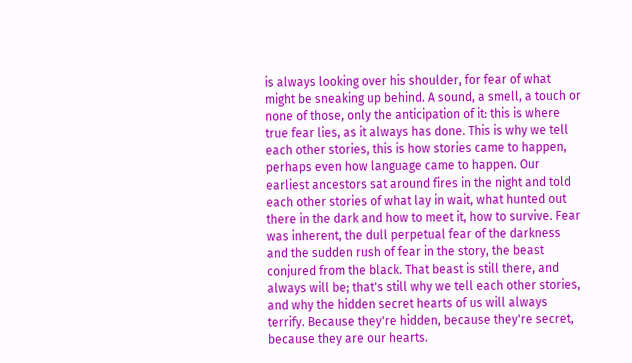is always looking over his shoulder, for fear of what might be sneaking up behind. A sound, a smell, a touch or none of those, only the anticipation of it: this is where true fear lies, as it always has done. This is why we tell each other stories, this is how stories came to happen, perhaps even how language came to happen. Our earliest ancestors sat around fires in the night and told each other stories of what lay in wait, what hunted out there in the dark and how to meet it, how to survive. Fear was inherent, the dull perpetual fear of the darkness and the sudden rush of fear in the story, the beast conjured from the black. That beast is still there, and always will be; that's still why we tell each other stories, and why the hidden secret hearts of us will always terrify. Because they're hidden, because they're secret, because they are our hearts.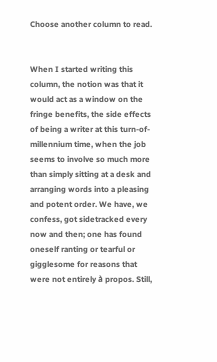Choose another column to read.


When I started writing this column, the notion was that it would act as a window on the fringe benefits, the side effects of being a writer at this turn-of-millennium time, when the job seems to involve so much more than simply sitting at a desk and arranging words into a pleasing and potent order. We have, we confess, got sidetracked every now and then; one has found oneself ranting or tearful or gigglesome for reasons that were not entirely à propos. Still,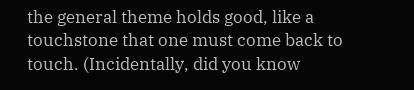the general theme holds good, like a touchstone that one must come back to touch. (Incidentally, did you know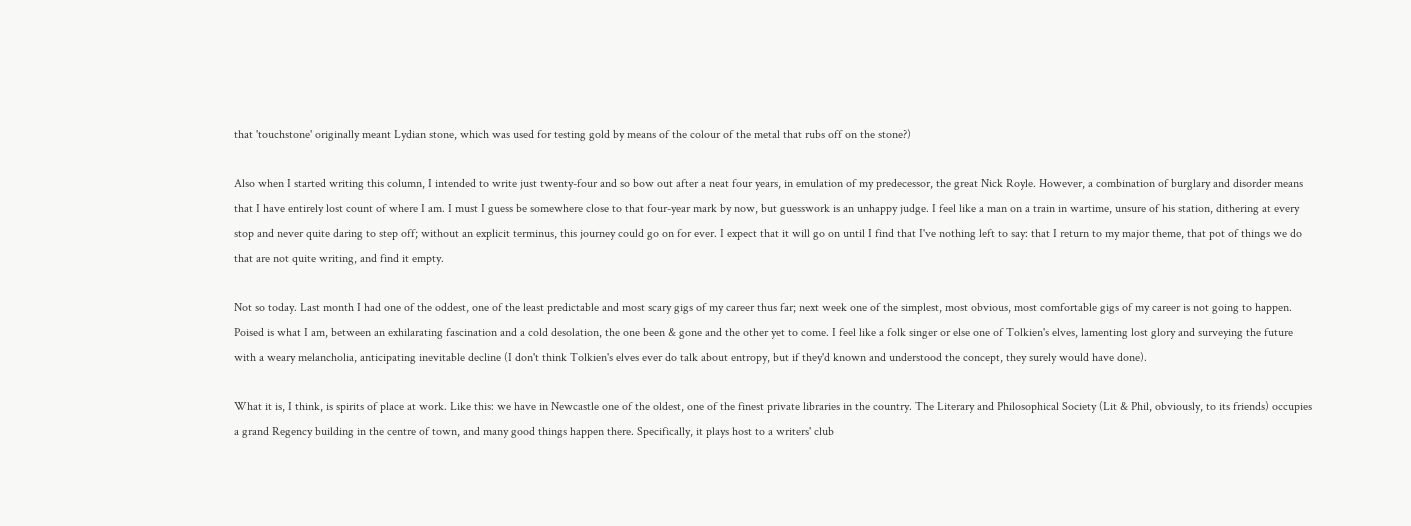that 'touchstone' originally meant Lydian stone, which was used for testing gold by means of the colour of the metal that rubs off on the stone?)

Also when I started writing this column, I intended to write just twenty-four and so bow out after a neat four years, in emulation of my predecessor, the great Nick Royle. However, a combination of burglary and disorder means that I have entirely lost count of where I am. I must I guess be somewhere close to that four-year mark by now, but guesswork is an unhappy judge. I feel like a man on a train in wartime, unsure of his station, dithering at every stop and never quite daring to step off; without an explicit terminus, this journey could go on for ever. I expect that it will go on until I find that I've nothing left to say: that I return to my major theme, that pot of things we do that are not quite writing, and find it empty.

Not so today. Last month I had one of the oddest, one of the least predictable and most scary gigs of my career thus far; next week one of the simplest, most obvious, most comfortable gigs of my career is not going to happen. Poised is what I am, between an exhilarating fascination and a cold desolation, the one been & gone and the other yet to come. I feel like a folk singer or else one of Tolkien's elves, lamenting lost glory and surveying the future with a weary melancholia, anticipating inevitable decline (I don't think Tolkien's elves ever do talk about entropy, but if they'd known and understood the concept, they surely would have done).

What it is, I think, is spirits of place at work. Like this: we have in Newcastle one of the oldest, one of the finest private libraries in the country. The Literary and Philosophical Society (Lit & Phil, obviously, to its friends) occupies a grand Regency building in the centre of town, and many good things happen there. Specifically, it plays host to a writers' club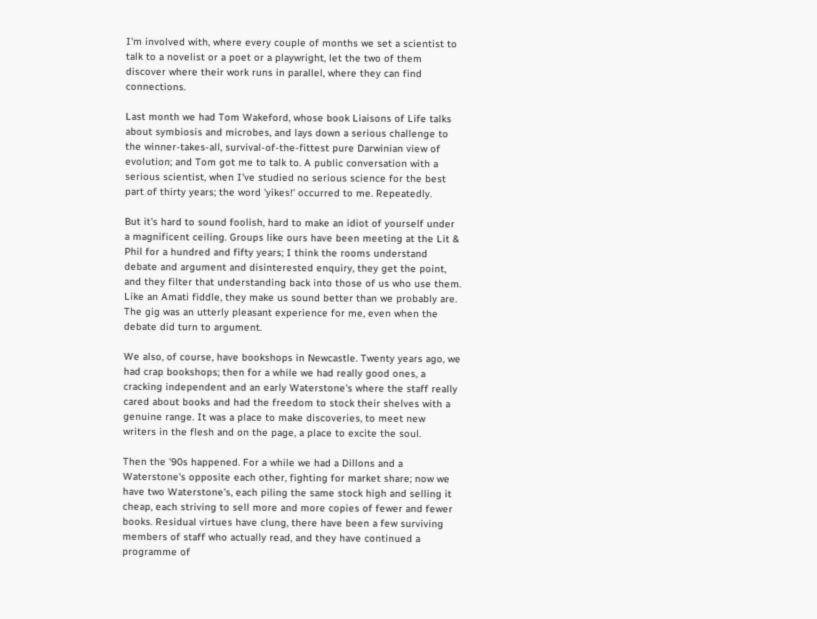I'm involved with, where every couple of months we set a scientist to talk to a novelist or a poet or a playwright, let the two of them discover where their work runs in parallel, where they can find connections.

Last month we had Tom Wakeford, whose book Liaisons of Life talks about symbiosis and microbes, and lays down a serious challenge to the winner-takes-all, survival-of-the-fittest pure Darwinian view of evolution; and Tom got me to talk to. A public conversation with a serious scientist, when I've studied no serious science for the best part of thirty years; the word 'yikes!' occurred to me. Repeatedly.

But it's hard to sound foolish, hard to make an idiot of yourself under a magnificent ceiling. Groups like ours have been meeting at the Lit & Phil for a hundred and fifty years; I think the rooms understand debate and argument and disinterested enquiry, they get the point, and they filter that understanding back into those of us who use them. Like an Amati fiddle, they make us sound better than we probably are. The gig was an utterly pleasant experience for me, even when the debate did turn to argument.

We also, of course, have bookshops in Newcastle. Twenty years ago, we had crap bookshops; then for a while we had really good ones, a cracking independent and an early Waterstone's where the staff really cared about books and had the freedom to stock their shelves with a genuine range. It was a place to make discoveries, to meet new writers in the flesh and on the page, a place to excite the soul.

Then the '90s happened. For a while we had a Dillons and a Waterstone's opposite each other, fighting for market share; now we have two Waterstone's, each piling the same stock high and selling it cheap, each striving to sell more and more copies of fewer and fewer books. Residual virtues have clung, there have been a few surviving members of staff who actually read, and they have continued a programme of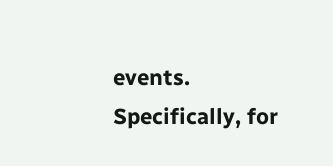events. Specifically, for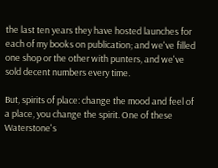the last ten years they have hosted launches for each of my books on publication; and we've filled one shop or the other with punters, and we've sold decent numbers every time.

But, spirits of place: change the mood and feel of a place, you change the spirit. One of these Waterstone's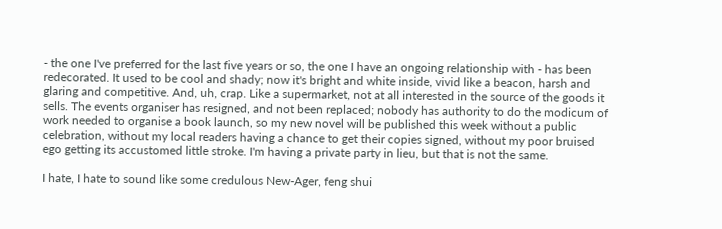- the one I've preferred for the last five years or so, the one I have an ongoing relationship with - has been redecorated. It used to be cool and shady; now it's bright and white inside, vivid like a beacon, harsh and glaring and competitive. And, uh, crap. Like a supermarket, not at all interested in the source of the goods it sells. The events organiser has resigned, and not been replaced; nobody has authority to do the modicum of work needed to organise a book launch, so my new novel will be published this week without a public celebration, without my local readers having a chance to get their copies signed, without my poor bruised ego getting its accustomed little stroke. I'm having a private party in lieu, but that is not the same.

I hate, I hate to sound like some credulous New-Ager, feng shui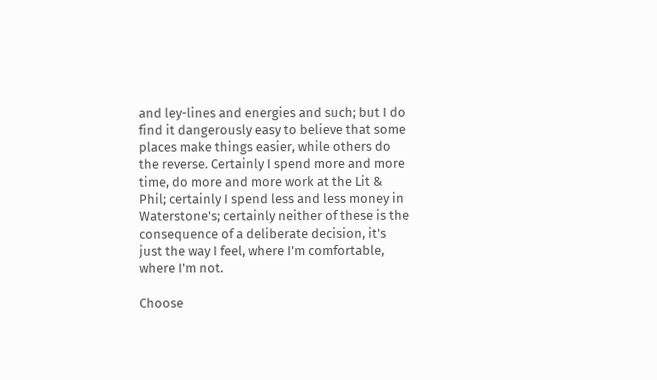and ley-lines and energies and such; but I do find it dangerously easy to believe that some places make things easier, while others do the reverse. Certainly I spend more and more time, do more and more work at the Lit & Phil; certainly I spend less and less money in Waterstone's; certainly neither of these is the consequence of a deliberate decision, it's just the way I feel, where I'm comfortable, where I'm not.

Choose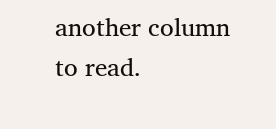another column to read.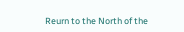Reurn to the North of the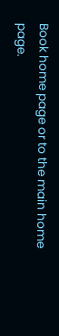Book home page or to the main home page.